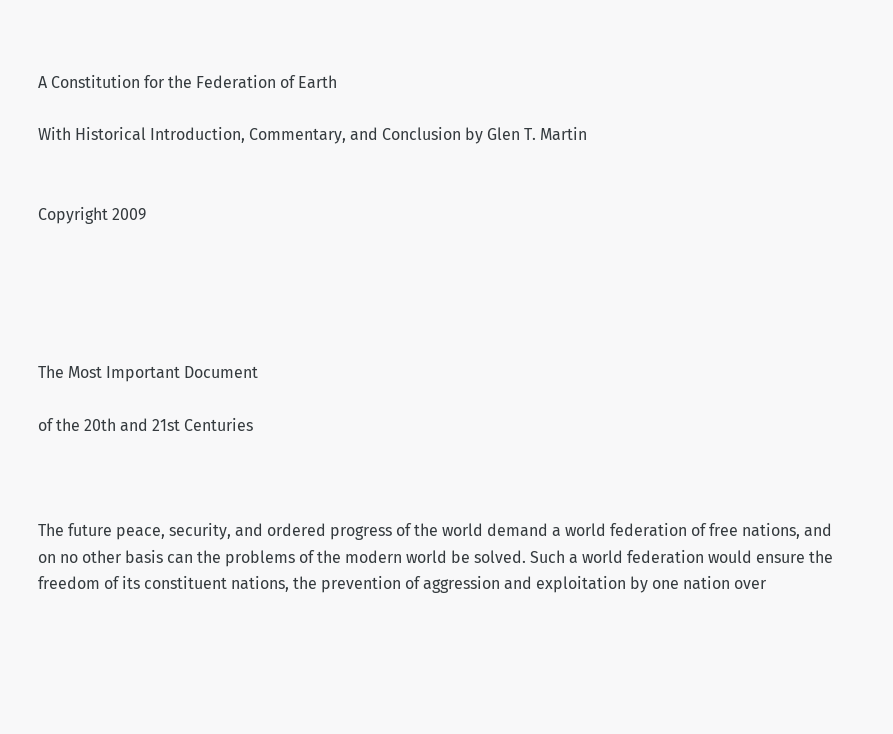A Constitution for the Federation of Earth

With Historical Introduction, Commentary, and Conclusion by Glen T. Martin


Copyright 2009





The Most Important Document

of the 20th and 21st Centuries



The future peace, security, and ordered progress of the world demand a world federation of free nations, and on no other basis can the problems of the modern world be solved. Such a world federation would ensure the freedom of its constituent nations, the prevention of aggression and exploitation by one nation over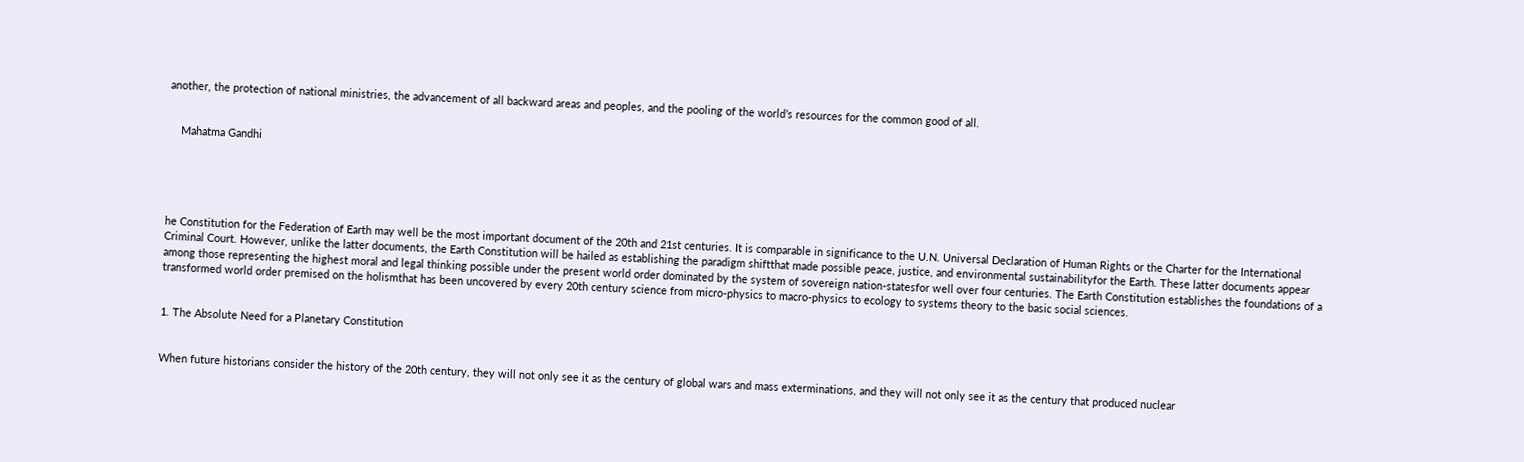another, the protection of national ministries, the advancement of all backward areas and peoples, and the pooling of the world’s resources for the common good of all.


    Mahatma Gandhi





he Constitution for the Federation of Earth may well be the most important document of the 20th and 21st centuries. It is comparable in significance to the U.N. Universal Declaration of Human Rights or the Charter for the International Criminal Court. However, unlike the latter documents, the Earth Constitution will be hailed as establishing the paradigm shiftthat made possible peace, justice, and environmental sustainabilityfor the Earth. These latter documents appear among those representing the highest moral and legal thinking possible under the present world order dominated by the system of sovereign nation-statesfor well over four centuries. The Earth Constitution establishes the foundations of a transformed world order premised on the holismthat has been uncovered by every 20th century science from micro-physics to macro-physics to ecology to systems theory to the basic social sciences.


1. The Absolute Need for a Planetary Constitution


When future historians consider the history of the 20th century, they will not only see it as the century of global wars and mass exterminations, and they will not only see it as the century that produced nuclear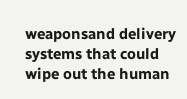weaponsand delivery systems that could wipe out the human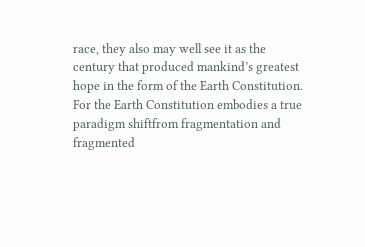race, they also may well see it as the century that produced mankind’s greatest hope in the form of the Earth Constitution. For the Earth Constitution embodies a true paradigm shiftfrom fragmentation and fragmented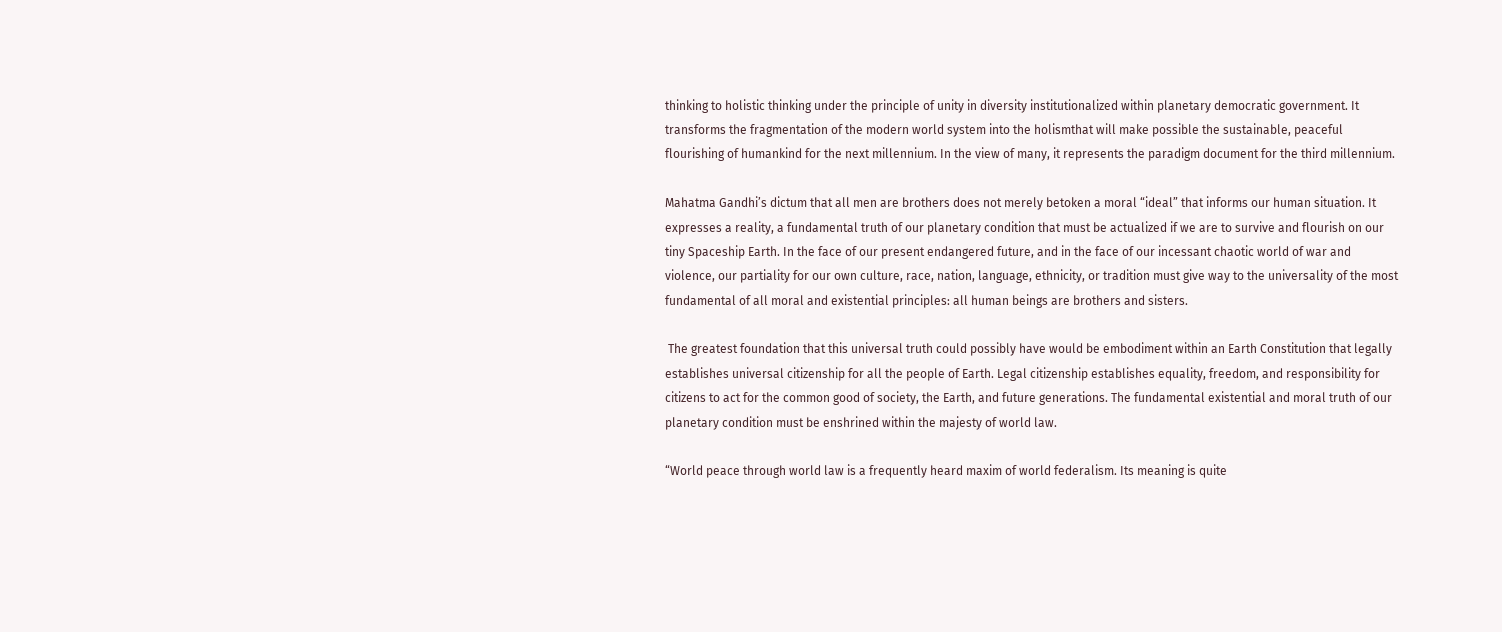thinking to holistic thinking under the principle of unity in diversity institutionalized within planetary democratic government. It transforms the fragmentation of the modern world system into the holismthat will make possible the sustainable, peaceful flourishing of humankind for the next millennium. In the view of many, it represents the paradigm document for the third millennium.

Mahatma Gandhi’s dictum that all men are brothers does not merely betoken a moral “ideal” that informs our human situation. It expresses a reality, a fundamental truth of our planetary condition that must be actualized if we are to survive and flourish on our tiny Spaceship Earth. In the face of our present endangered future, and in the face of our incessant chaotic world of war and violence, our partiality for our own culture, race, nation, language, ethnicity, or tradition must give way to the universality of the most fundamental of all moral and existential principles: all human beings are brothers and sisters.

 The greatest foundation that this universal truth could possibly have would be embodiment within an Earth Constitution that legally establishes universal citizenship for all the people of Earth. Legal citizenship establishes equality, freedom, and responsibility for citizens to act for the common good of society, the Earth, and future generations. The fundamental existential and moral truth of our planetary condition must be enshrined within the majesty of world law.

“World peace through world law is a frequently heard maxim of world federalism. Its meaning is quite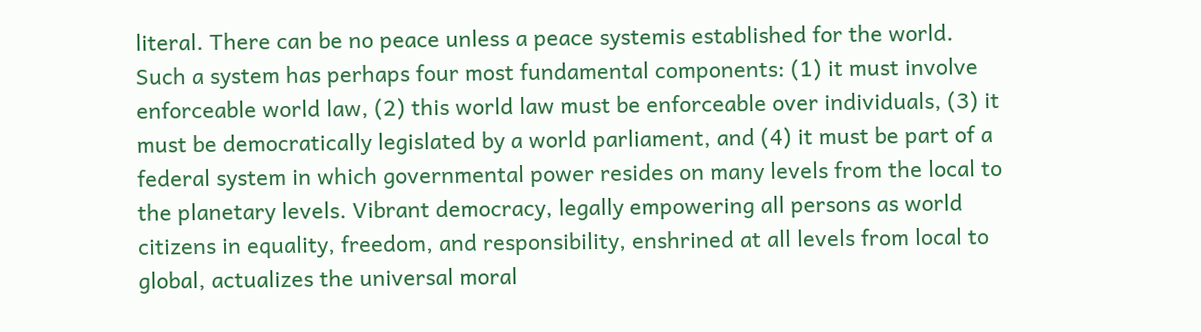literal. There can be no peace unless a peace systemis established for the world. Such a system has perhaps four most fundamental components: (1) it must involve enforceable world law, (2) this world law must be enforceable over individuals, (3) it must be democratically legislated by a world parliament, and (4) it must be part of a federal system in which governmental power resides on many levels from the local to the planetary levels. Vibrant democracy, legally empowering all persons as world citizens in equality, freedom, and responsibility, enshrined at all levels from local to global, actualizes the universal moral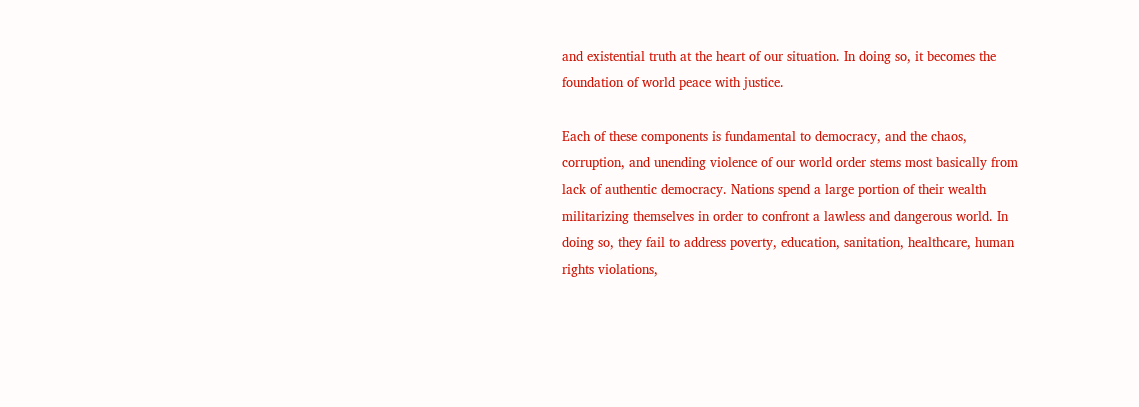and existential truth at the heart of our situation. In doing so, it becomes the foundation of world peace with justice.

Each of these components is fundamental to democracy, and the chaos, corruption, and unending violence of our world order stems most basically from lack of authentic democracy. Nations spend a large portion of their wealth militarizing themselves in order to confront a lawless and dangerous world. In doing so, they fail to address poverty, education, sanitation, healthcare, human rights violations,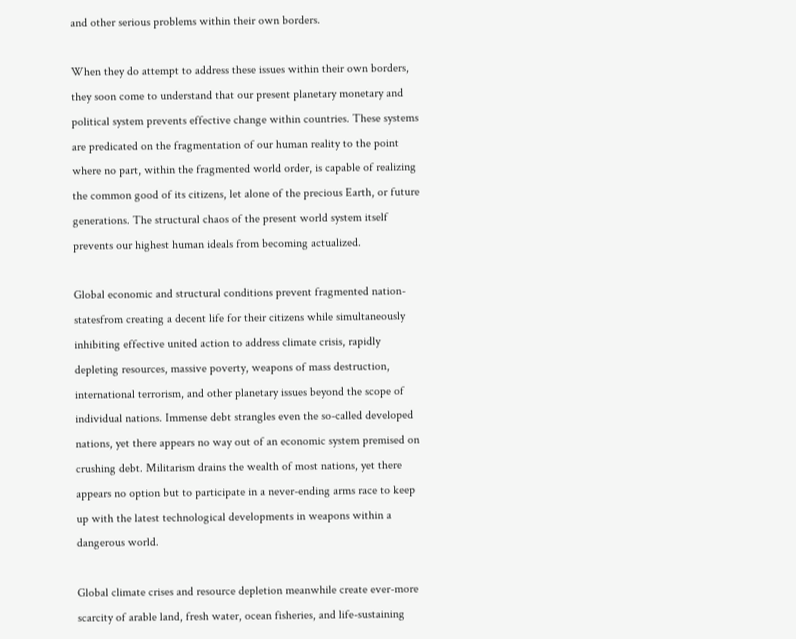and other serious problems within their own borders.

When they do attempt to address these issues within their own borders, they soon come to understand that our present planetary monetary and political system prevents effective change within countries. These systems are predicated on the fragmentation of our human reality to the point where no part, within the fragmented world order, is capable of realizing the common good of its citizens, let alone of the precious Earth, or future generations. The structural chaos of the present world system itself prevents our highest human ideals from becoming actualized.

Global economic and structural conditions prevent fragmented nation-statesfrom creating a decent life for their citizens while simultaneously inhibiting effective united action to address climate crisis, rapidly depleting resources, massive poverty, weapons of mass destruction, international terrorism, and other planetary issues beyond the scope of individual nations. Immense debt strangles even the so-called developed nations, yet there appears no way out of an economic system premised on crushing debt. Militarism drains the wealth of most nations, yet there appears no option but to participate in a never-ending arms race to keep up with the latest technological developments in weapons within a dangerous world.

Global climate crises and resource depletion meanwhile create ever-more scarcity of arable land, fresh water, ocean fisheries, and life-sustaining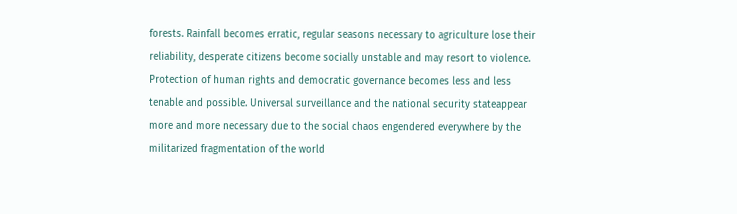forests. Rainfall becomes erratic, regular seasons necessary to agriculture lose their reliability, desperate citizens become socially unstable and may resort to violence. Protection of human rights and democratic governance becomes less and less tenable and possible. Universal surveillance and the national security stateappear more and more necessary due to the social chaos engendered everywhere by the militarized fragmentation of the world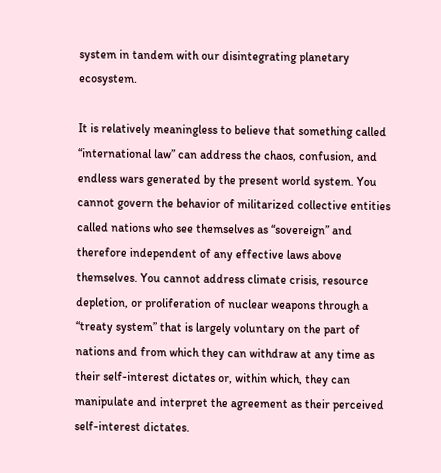system in tandem with our disintegrating planetary ecosystem.

It is relatively meaningless to believe that something called “international law” can address the chaos, confusion, and endless wars generated by the present world system. You cannot govern the behavior of militarized collective entities called nations who see themselves as “sovereign” and therefore independent of any effective laws above themselves. You cannot address climate crisis, resource depletion, or proliferation of nuclear weapons through a “treaty system” that is largely voluntary on the part of nations and from which they can withdraw at any time as their self-interest dictates or, within which, they can manipulate and interpret the agreement as their perceived self-interest dictates.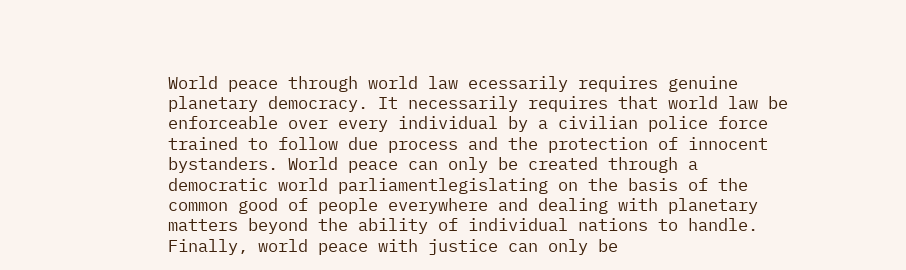World peace through world law ecessarily requires genuine planetary democracy. It necessarily requires that world law be enforceable over every individual by a civilian police force trained to follow due process and the protection of innocent bystanders. World peace can only be created through a democratic world parliamentlegislating on the basis of the common good of people everywhere and dealing with planetary matters beyond the ability of individual nations to handle. Finally, world peace with justice can only be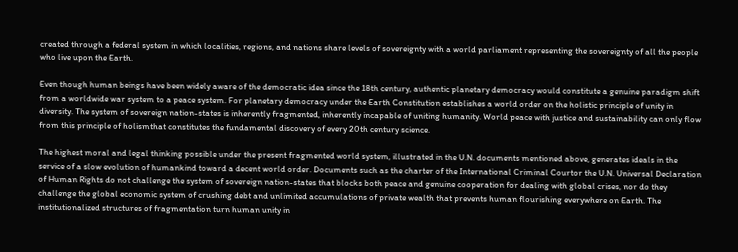created through a federal system in which localities, regions, and nations share levels of sovereignty with a world parliament representing the sovereignty of all the people who live upon the Earth.

Even though human beings have been widely aware of the democratic idea since the 18th century, authentic planetary democracy would constitute a genuine paradigm shift from a worldwide war system to a peace system. For planetary democracy under the Earth Constitution establishes a world order on the holistic principle of unity in diversity. The system of sovereign nation-states is inherently fragmented, inherently incapable of uniting humanity. World peace with justice and sustainability can only flow from this principle of holismthat constitutes the fundamental discovery of every 20th century science.

The highest moral and legal thinking possible under the present fragmented world system, illustrated in the U.N. documents mentioned above, generates ideals in the service of a slow evolution of humankind toward a decent world order. Documents such as the charter of the International Criminal Courtor the U.N. Universal Declaration of Human Rights do not challenge the system of sovereign nation-states that blocks both peace and genuine cooperation for dealing with global crises, nor do they challenge the global economic system of crushing debt and unlimited accumulations of private wealth that prevents human flourishing everywhere on Earth. The institutionalized structures of fragmentation turn human unity in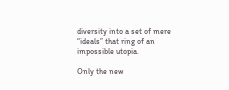diversity into a set of mere “ideals” that ring of an impossible utopia.

Only the new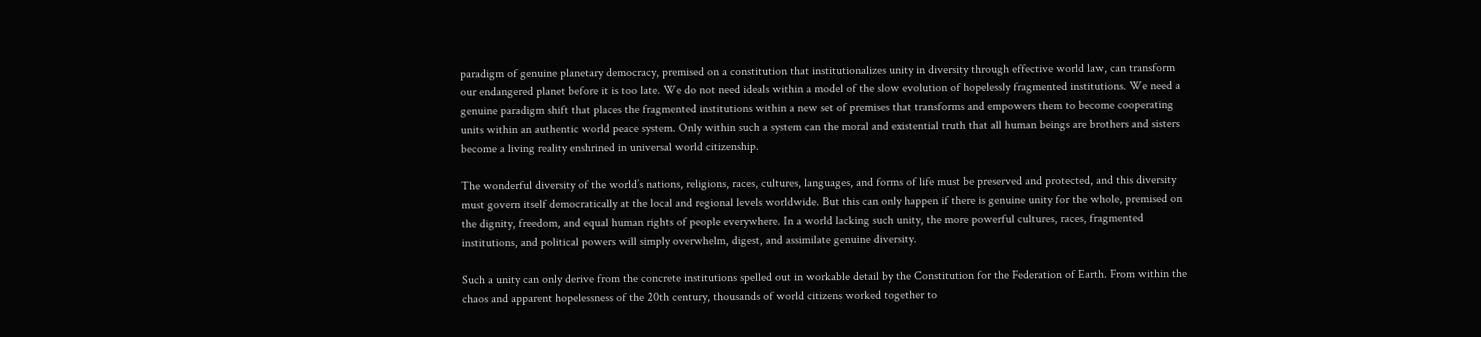paradigm of genuine planetary democracy, premised on a constitution that institutionalizes unity in diversity through effective world law, can transform our endangered planet before it is too late. We do not need ideals within a model of the slow evolution of hopelessly fragmented institutions. We need a genuine paradigm shift that places the fragmented institutions within a new set of premises that transforms and empowers them to become cooperating units within an authentic world peace system. Only within such a system can the moral and existential truth that all human beings are brothers and sisters become a living reality enshrined in universal world citizenship.

The wonderful diversity of the world’s nations, religions, races, cultures, languages, and forms of life must be preserved and protected, and this diversity must govern itself democratically at the local and regional levels worldwide. But this can only happen if there is genuine unity for the whole, premised on the dignity, freedom, and equal human rights of people everywhere. In a world lacking such unity, the more powerful cultures, races, fragmented institutions, and political powers will simply overwhelm, digest, and assimilate genuine diversity.

Such a unity can only derive from the concrete institutions spelled out in workable detail by the Constitution for the Federation of Earth. From within the chaos and apparent hopelessness of the 20th century, thousands of world citizens worked together to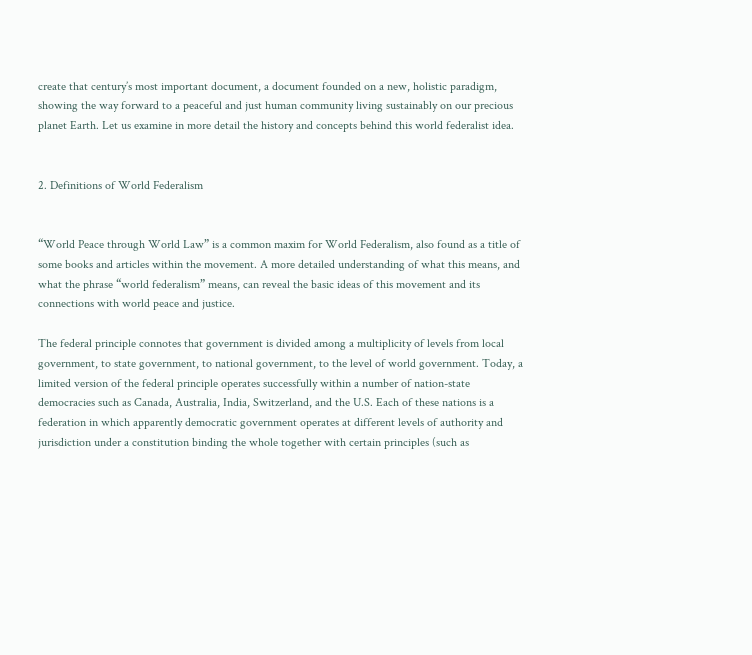create that century’s most important document, a document founded on a new, holistic paradigm, showing the way forward to a peaceful and just human community living sustainably on our precious planet Earth. Let us examine in more detail the history and concepts behind this world federalist idea.


2. Definitions of World Federalism


“World Peace through World Law” is a common maxim for World Federalism, also found as a title of some books and articles within the movement. A more detailed understanding of what this means, and what the phrase “world federalism” means, can reveal the basic ideas of this movement and its connections with world peace and justice.

The federal principle connotes that government is divided among a multiplicity of levels from local government, to state government, to national government, to the level of world government. Today, a limited version of the federal principle operates successfully within a number of nation-state democracies such as Canada, Australia, India, Switzerland, and the U.S. Each of these nations is a federation in which apparently democratic government operates at different levels of authority and jurisdiction under a constitution binding the whole together with certain principles (such as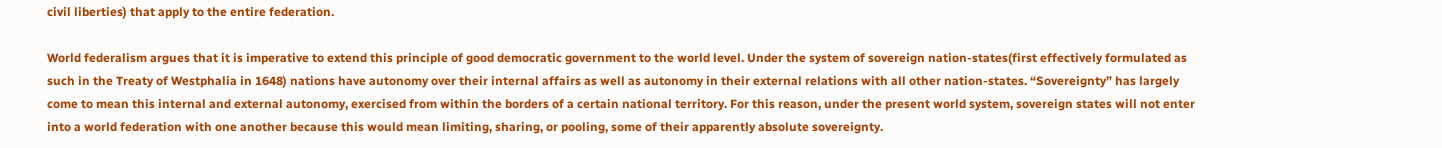civil liberties) that apply to the entire federation.

World federalism argues that it is imperative to extend this principle of good democratic government to the world level. Under the system of sovereign nation-states(first effectively formulated as such in the Treaty of Westphalia in 1648) nations have autonomy over their internal affairs as well as autonomy in their external relations with all other nation-states. “Sovereignty” has largely come to mean this internal and external autonomy, exercised from within the borders of a certain national territory. For this reason, under the present world system, sovereign states will not enter into a world federation with one another because this would mean limiting, sharing, or pooling, some of their apparently absolute sovereignty.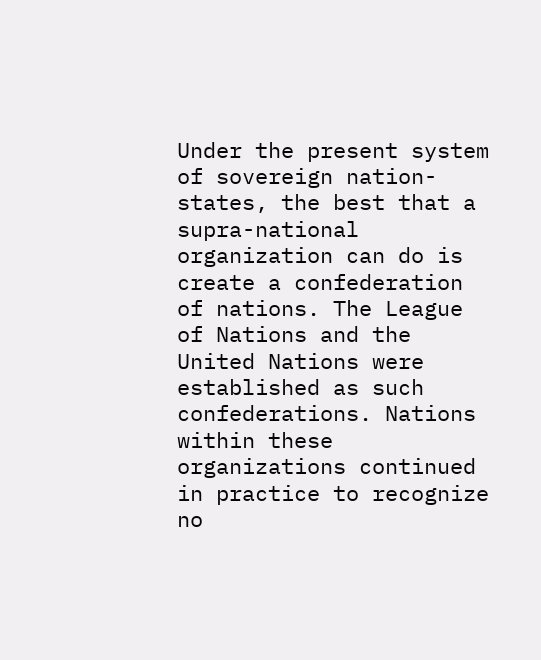Under the present system of sovereign nation-states, the best that a supra-national organization can do is create a confederation of nations. The League of Nations and the United Nations were established as such confederations. Nations within these organizations continued in practice to recognize no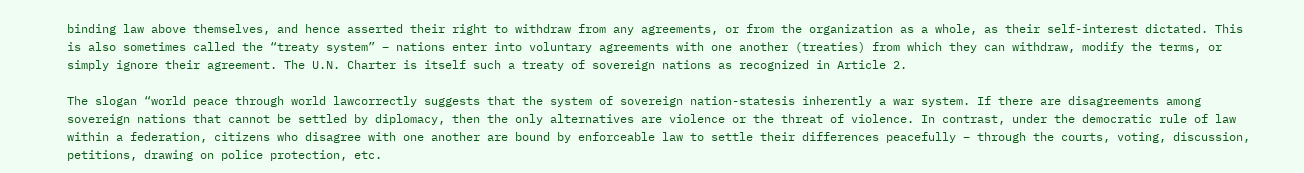binding law above themselves, and hence asserted their right to withdraw from any agreements, or from the organization as a whole, as their self-interest dictated. This is also sometimes called the “treaty system” – nations enter into voluntary agreements with one another (treaties) from which they can withdraw, modify the terms, or simply ignore their agreement. The U.N. Charter is itself such a treaty of sovereign nations as recognized in Article 2.

The slogan “world peace through world lawcorrectly suggests that the system of sovereign nation-statesis inherently a war system. If there are disagreements among sovereign nations that cannot be settled by diplomacy, then the only alternatives are violence or the threat of violence. In contrast, under the democratic rule of law within a federation, citizens who disagree with one another are bound by enforceable law to settle their differences peacefully – through the courts, voting, discussion, petitions, drawing on police protection, etc.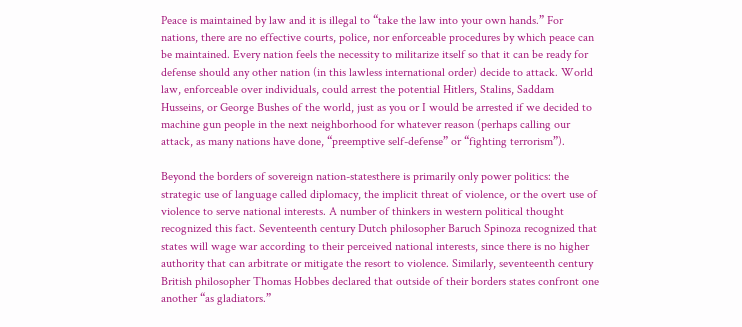Peace is maintained by law and it is illegal to “take the law into your own hands.” For nations, there are no effective courts, police, nor enforceable procedures by which peace can be maintained. Every nation feels the necessity to militarize itself so that it can be ready for defense should any other nation (in this lawless international order) decide to attack. World law, enforceable over individuals, could arrest the potential Hitlers, Stalins, Saddam Husseins, or George Bushes of the world, just as you or I would be arrested if we decided to machine gun people in the next neighborhood for whatever reason (perhaps calling our attack, as many nations have done, “preemptive self-defense” or “fighting terrorism”).

Beyond the borders of sovereign nation-statesthere is primarily only power politics: the strategic use of language called diplomacy, the implicit threat of violence, or the overt use of violence to serve national interests. A number of thinkers in western political thought recognized this fact. Seventeenth century Dutch philosopher Baruch Spinoza recognized that states will wage war according to their perceived national interests, since there is no higher authority that can arbitrate or mitigate the resort to violence. Similarly, seventeenth century British philosopher Thomas Hobbes declared that outside of their borders states confront one another “as gladiators.”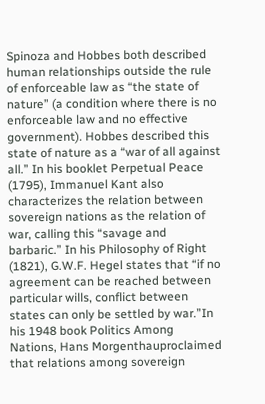Spinoza and Hobbes both described human relationships outside the rule of enforceable law as “the state of nature” (a condition where there is no enforceable law and no effective government). Hobbes described this state of nature as a “war of all against all.” In his booklet Perpetual Peace (1795), Immanuel Kant also characterizes the relation between sovereign nations as the relation of war, calling this “savage and barbaric.” In his Philosophy of Right (1821), G.W.F. Hegel states that “if no agreement can be reached between particular wills, conflict between states can only be settled by war.”In his 1948 book Politics Among Nations, Hans Morgenthauproclaimed that relations among sovereign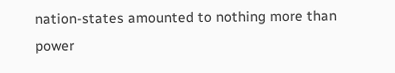nation-states amounted to nothing more than power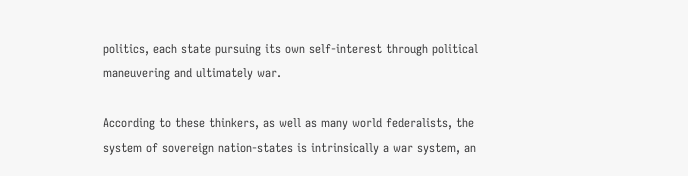politics, each state pursuing its own self-interest through political maneuvering and ultimately war.

According to these thinkers, as well as many world federalists, the system of sovereign nation-states is intrinsically a war system, an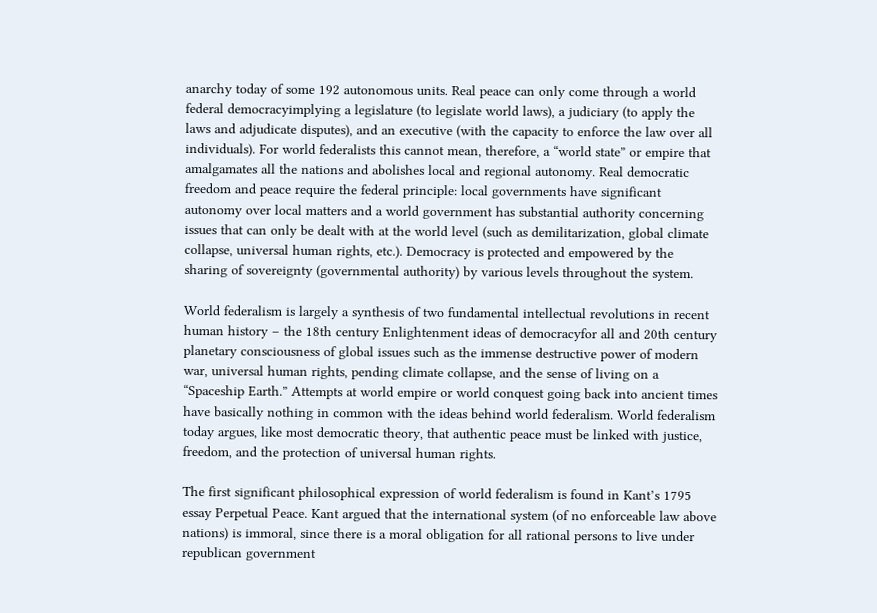anarchy today of some 192 autonomous units. Real peace can only come through a world federal democracyimplying a legislature (to legislate world laws), a judiciary (to apply the laws and adjudicate disputes), and an executive (with the capacity to enforce the law over all individuals). For world federalists this cannot mean, therefore, a “world state” or empire that amalgamates all the nations and abolishes local and regional autonomy. Real democratic freedom and peace require the federal principle: local governments have significant autonomy over local matters and a world government has substantial authority concerning issues that can only be dealt with at the world level (such as demilitarization, global climate collapse, universal human rights, etc.). Democracy is protected and empowered by the sharing of sovereignty (governmental authority) by various levels throughout the system.

World federalism is largely a synthesis of two fundamental intellectual revolutions in recent human history – the 18th century Enlightenment ideas of democracyfor all and 20th century planetary consciousness of global issues such as the immense destructive power of modern war, universal human rights, pending climate collapse, and the sense of living on a “Spaceship Earth.” Attempts at world empire or world conquest going back into ancient times have basically nothing in common with the ideas behind world federalism. World federalism today argues, like most democratic theory, that authentic peace must be linked with justice, freedom, and the protection of universal human rights.

The first significant philosophical expression of world federalism is found in Kant’s 1795 essay Perpetual Peace. Kant argued that the international system (of no enforceable law above nations) is immoral, since there is a moral obligation for all rational persons to live under republican government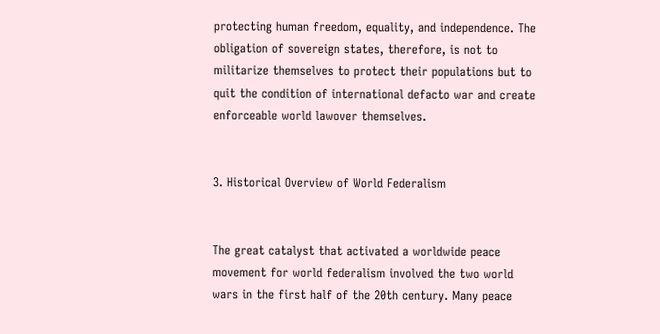protecting human freedom, equality, and independence. The obligation of sovereign states, therefore, is not to militarize themselves to protect their populations but to quit the condition of international defacto war and create enforceable world lawover themselves.


3. Historical Overview of World Federalism


The great catalyst that activated a worldwide peace movement for world federalism involved the two world wars in the first half of the 20th century. Many peace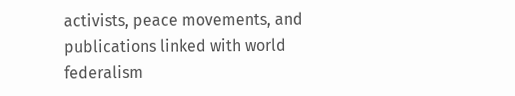activists, peace movements, and publications linked with world federalism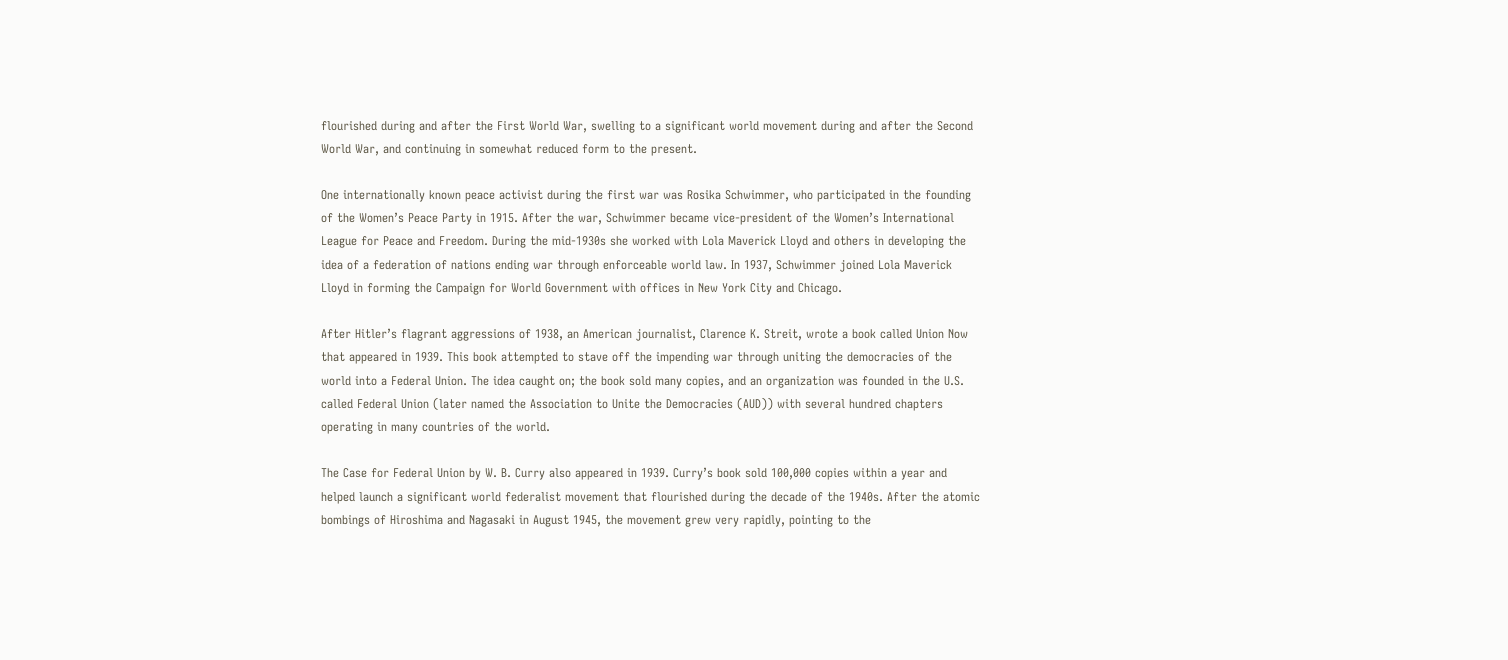flourished during and after the First World War, swelling to a significant world movement during and after the Second World War, and continuing in somewhat reduced form to the present.

One internationally known peace activist during the first war was Rosika Schwimmer, who participated in the founding of the Women’s Peace Party in 1915. After the war, Schwimmer became vice-president of the Women’s International League for Peace and Freedom. During the mid-1930s she worked with Lola Maverick Lloyd and others in developing the idea of a federation of nations ending war through enforceable world law. In 1937, Schwimmer joined Lola Maverick Lloyd in forming the Campaign for World Government with offices in New York City and Chicago.

After Hitler’s flagrant aggressions of 1938, an American journalist, Clarence K. Streit, wrote a book called Union Now that appeared in 1939. This book attempted to stave off the impending war through uniting the democracies of the world into a Federal Union. The idea caught on; the book sold many copies, and an organization was founded in the U.S. called Federal Union (later named the Association to Unite the Democracies (AUD)) with several hundred chapters operating in many countries of the world.

The Case for Federal Union by W. B. Curry also appeared in 1939. Curry’s book sold 100,000 copies within a year and helped launch a significant world federalist movement that flourished during the decade of the 1940s. After the atomic bombings of Hiroshima and Nagasaki in August 1945, the movement grew very rapidly, pointing to the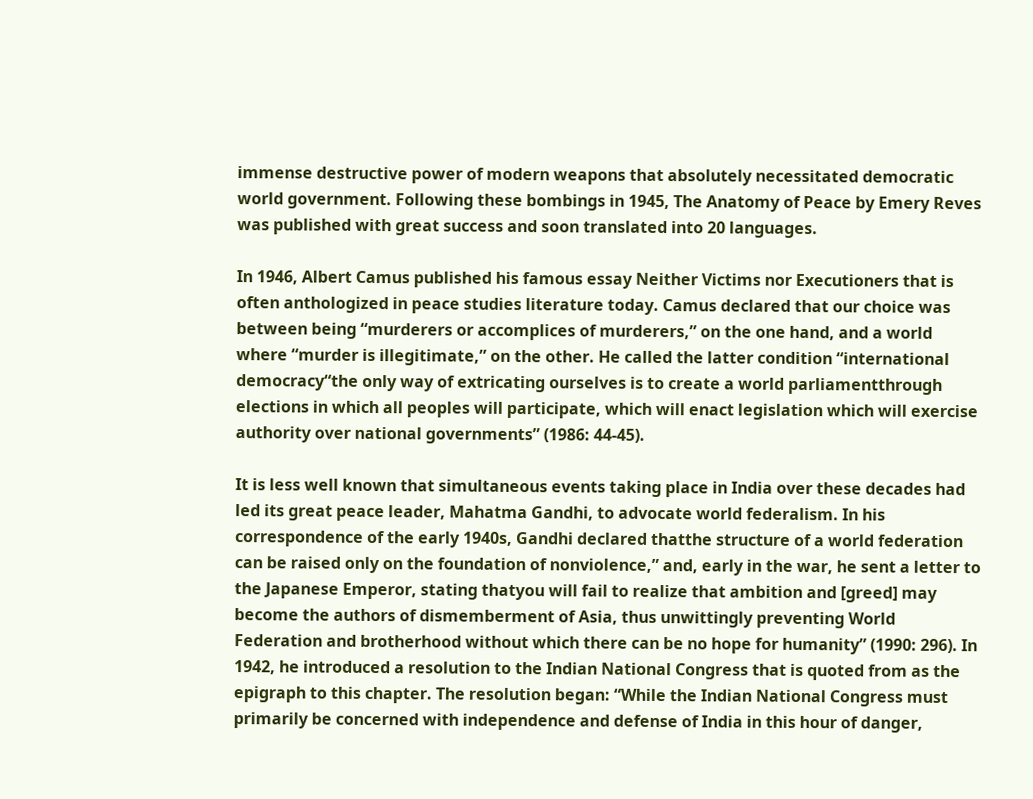immense destructive power of modern weapons that absolutely necessitated democratic world government. Following these bombings in 1945, The Anatomy of Peace by Emery Reves was published with great success and soon translated into 20 languages.

In 1946, Albert Camus published his famous essay Neither Victims nor Executioners that is often anthologized in peace studies literature today. Camus declared that our choice was between being “murderers or accomplices of murderers,” on the one hand, and a world where “murder is illegitimate,” on the other. He called the latter condition “international democracy“the only way of extricating ourselves is to create a world parliamentthrough elections in which all peoples will participate, which will enact legislation which will exercise authority over national governments” (1986: 44-45).

It is less well known that simultaneous events taking place in India over these decades had led its great peace leader, Mahatma Gandhi, to advocate world federalism. In his correspondence of the early 1940s, Gandhi declared thatthe structure of a world federation can be raised only on the foundation of nonviolence,” and, early in the war, he sent a letter to the Japanese Emperor, stating thatyou will fail to realize that ambition and [greed] may become the authors of dismemberment of Asia, thus unwittingly preventing World Federation and brotherhood without which there can be no hope for humanity” (1990: 296). In 1942, he introduced a resolution to the Indian National Congress that is quoted from as the epigraph to this chapter. The resolution began: “While the Indian National Congress must primarily be concerned with independence and defense of India in this hour of danger,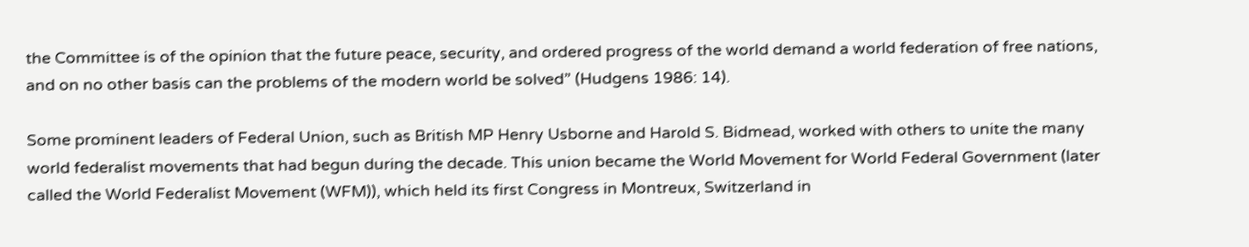the Committee is of the opinion that the future peace, security, and ordered progress of the world demand a world federation of free nations, and on no other basis can the problems of the modern world be solved” (Hudgens 1986: 14).

Some prominent leaders of Federal Union, such as British MP Henry Usborne and Harold S. Bidmead, worked with others to unite the many world federalist movements that had begun during the decade. This union became the World Movement for World Federal Government (later called the World Federalist Movement (WFM)), which held its first Congress in Montreux, Switzerland in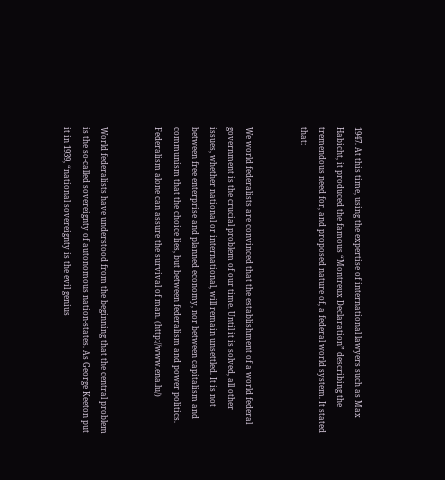1947. At this time, using the expertise of international lawyers such as Max Habicht, it produced the famous “Montreux Declaration” describing the tremendous need for, and proposed nature of, a federal world system. It stated that:


We world federalists are convinced that the establishment of a world federal government is the crucial problem of our time. Until it is solved, all other issues, whether national or international, will remain unsettled. It is not between free enterprise and planned economy, nor between capitalism and communism that the choice lies, but between federalism and power politics. Federalism alone can assure the survival of man. (http://www.ena.lu/)


World federalists have understood from the beginning that the central problem is the so-called sovereignty of autonomous nation-states. As George Keeton put it in 1939, “national sovereignty is the evil genius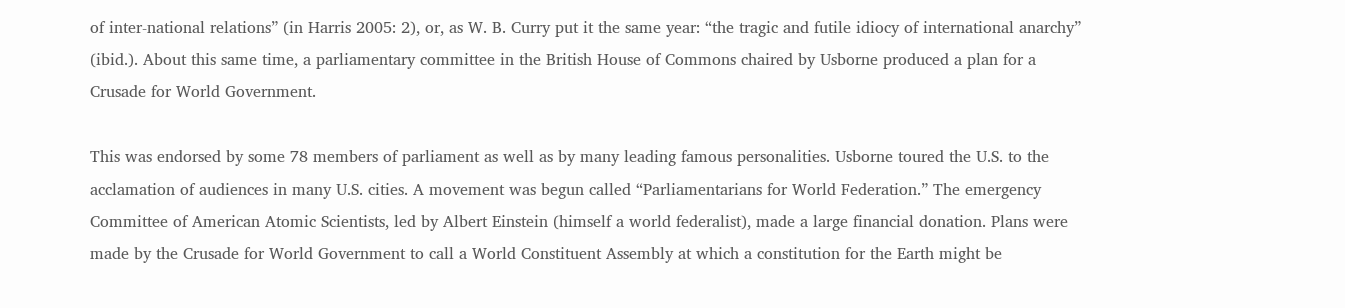of inter-national relations” (in Harris 2005: 2), or, as W. B. Curry put it the same year: “the tragic and futile idiocy of international anarchy” (ibid.). About this same time, a parliamentary committee in the British House of Commons chaired by Usborne produced a plan for a Crusade for World Government.

This was endorsed by some 78 members of parliament as well as by many leading famous personalities. Usborne toured the U.S. to the acclamation of audiences in many U.S. cities. A movement was begun called “Parliamentarians for World Federation.” The emergency Committee of American Atomic Scientists, led by Albert Einstein (himself a world federalist), made a large financial donation. Plans were made by the Crusade for World Government to call a World Constituent Assembly at which a constitution for the Earth might be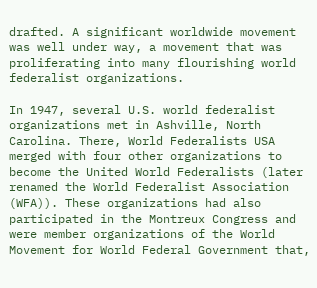drafted. A significant worldwide movement was well under way, a movement that was proliferating into many flourishing world federalist organizations.

In 1947, several U.S. world federalist organizations met in Ashville, North Carolina. There, World Federalists USA merged with four other organizations to become the United World Federalists (later renamed the World Federalist Association (WFA)). These organizations had also participated in the Montreux Congress and were member organizations of the World Movement for World Federal Government that,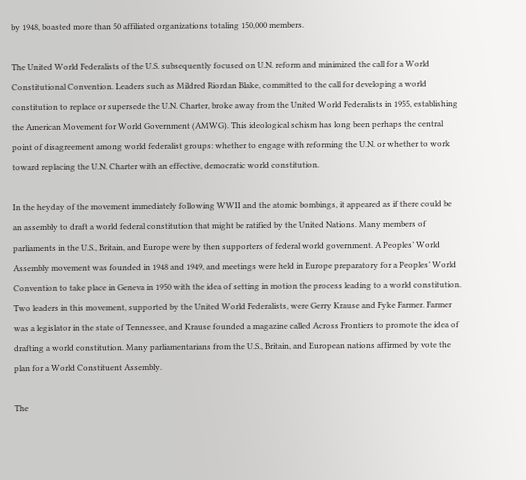by 1948, boasted more than 50 affiliated organizations totaling 150,000 members.

The United World Federalists of the U.S. subsequently focused on U.N. reform and minimized the call for a World Constitutional Convention. Leaders such as Mildred Riordan Blake, committed to the call for developing a world constitution to replace or supersede the U.N. Charter, broke away from the United World Federalists in 1955, establishing the American Movement for World Government (AMWG). This ideological schism has long been perhaps the central point of disagreement among world federalist groups: whether to engage with reforming the U.N. or whether to work toward replacing the U.N. Charter with an effective, democratic world constitution.

In the heyday of the movement immediately following WWII and the atomic bombings, it appeared as if there could be an assembly to draft a world federal constitution that might be ratified by the United Nations. Many members of parliaments in the U.S., Britain, and Europe were by then supporters of federal world government. A Peoples’ World Assembly movement was founded in 1948 and 1949, and meetings were held in Europe preparatory for a Peoples’ World Convention to take place in Geneva in 1950 with the idea of setting in motion the process leading to a world constitution. Two leaders in this movement, supported by the United World Federalists, were Gerry Krause and Fyke Farmer. Farmer was a legislator in the state of Tennessee, and Krause founded a magazine called Across Frontiers to promote the idea of drafting a world constitution. Many parliamentarians from the U.S., Britain, and European nations affirmed by vote the plan for a World Constituent Assembly.

The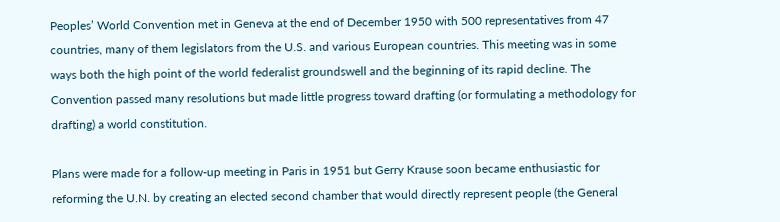Peoples’ World Convention met in Geneva at the end of December 1950 with 500 representatives from 47 countries, many of them legislators from the U.S. and various European countries. This meeting was in some ways both the high point of the world federalist groundswell and the beginning of its rapid decline. The Convention passed many resolutions but made little progress toward drafting (or formulating a methodology for drafting) a world constitution.

Plans were made for a follow-up meeting in Paris in 1951 but Gerry Krause soon became enthusiastic for reforming the U.N. by creating an elected second chamber that would directly represent people (the General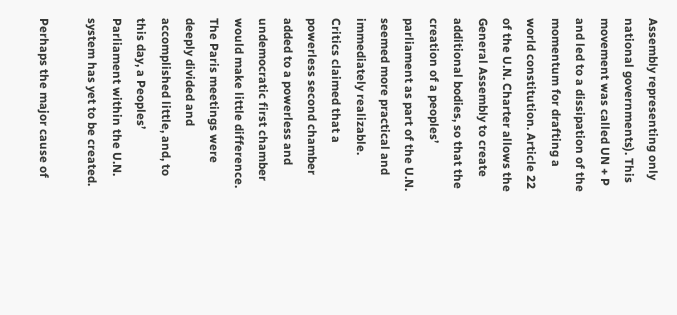Assembly representing only national governments). This movement was called UN + P and led to a dissipation of the momentum for drafting a world constitution. Article 22 of the U.N. Charter allows the General Assembly to create additional bodies, so that the creation of a peoples’ parliament as part of the U.N. seemed more practical and immediately realizable. Critics claimed that a powerless second chamber added to a powerless and undemocratic first chamber would make little difference. The Paris meetings were deeply divided and accomplished little, and, to this day, a Peoples’ Parliament within the U.N. system has yet to be created.

Perhaps the major cause of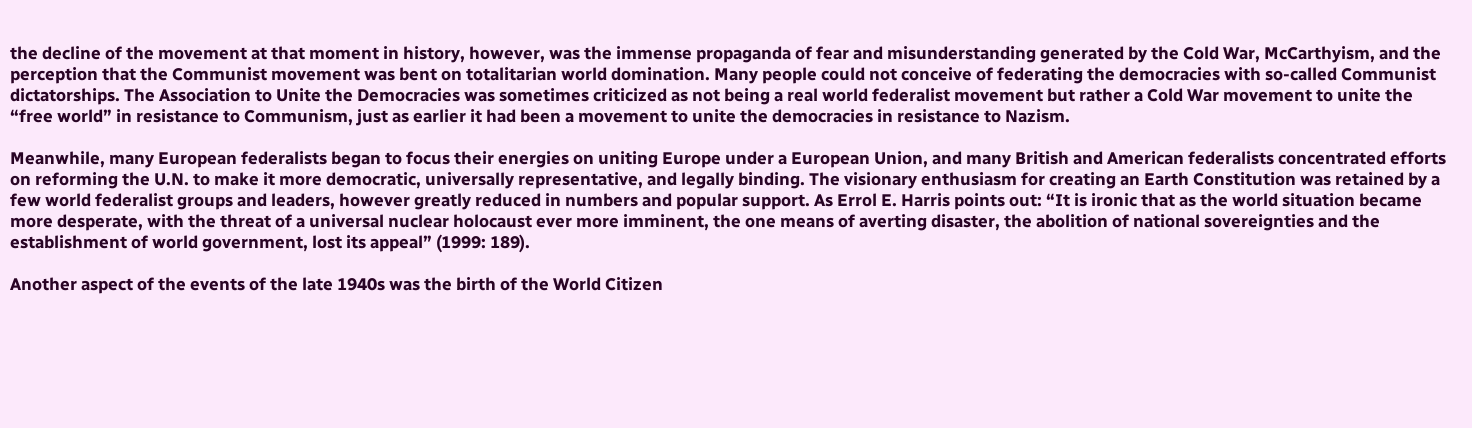the decline of the movement at that moment in history, however, was the immense propaganda of fear and misunderstanding generated by the Cold War, McCarthyism, and the perception that the Communist movement was bent on totalitarian world domination. Many people could not conceive of federating the democracies with so-called Communist dictatorships. The Association to Unite the Democracies was sometimes criticized as not being a real world federalist movement but rather a Cold War movement to unite the “free world” in resistance to Communism, just as earlier it had been a movement to unite the democracies in resistance to Nazism.

Meanwhile, many European federalists began to focus their energies on uniting Europe under a European Union, and many British and American federalists concentrated efforts on reforming the U.N. to make it more democratic, universally representative, and legally binding. The visionary enthusiasm for creating an Earth Constitution was retained by a few world federalist groups and leaders, however greatly reduced in numbers and popular support. As Errol E. Harris points out: “It is ironic that as the world situation became more desperate, with the threat of a universal nuclear holocaust ever more imminent, the one means of averting disaster, the abolition of national sovereignties and the establishment of world government, lost its appeal” (1999: 189).

Another aspect of the events of the late 1940s was the birth of the World Citizen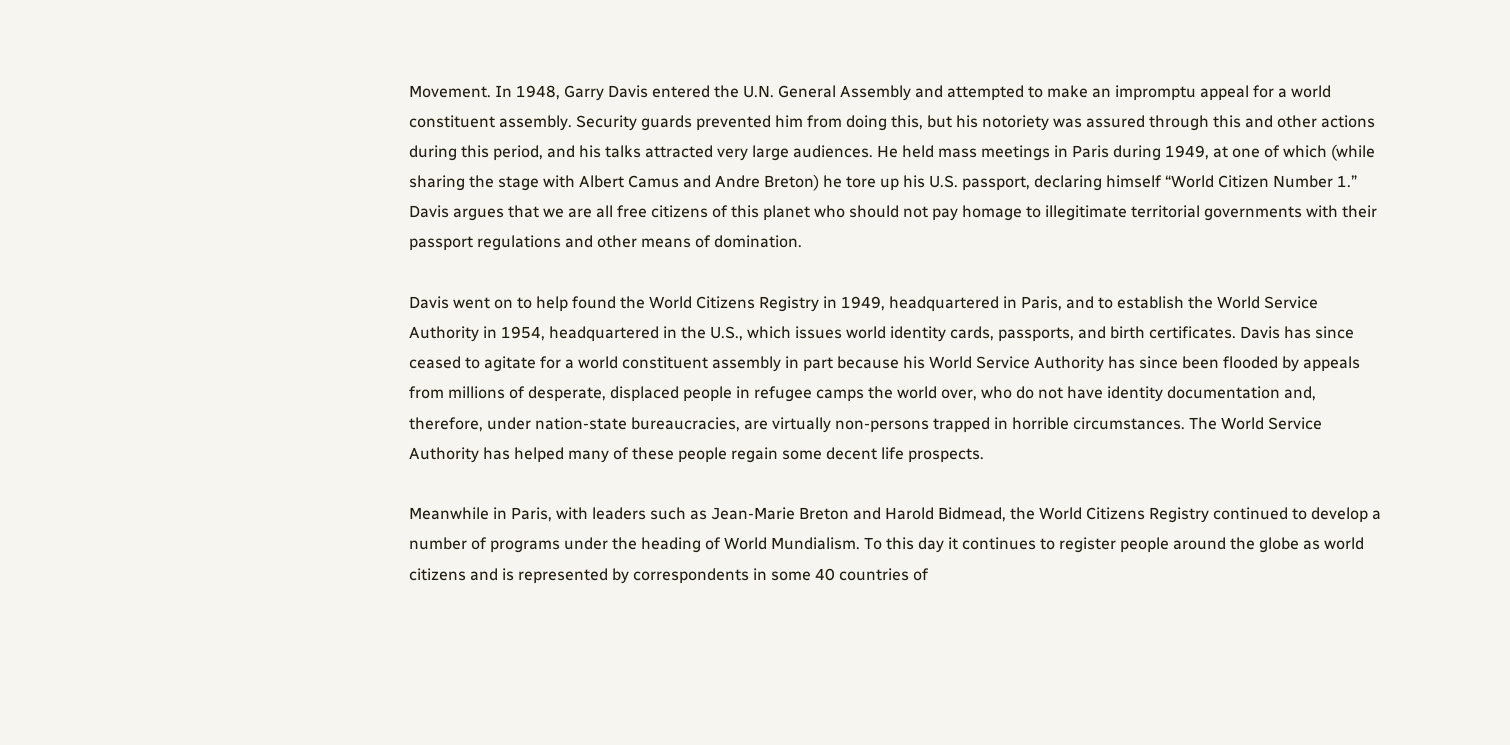Movement. In 1948, Garry Davis entered the U.N. General Assembly and attempted to make an impromptu appeal for a world constituent assembly. Security guards prevented him from doing this, but his notoriety was assured through this and other actions during this period, and his talks attracted very large audiences. He held mass meetings in Paris during 1949, at one of which (while sharing the stage with Albert Camus and Andre Breton) he tore up his U.S. passport, declaring himself “World Citizen Number 1.” Davis argues that we are all free citizens of this planet who should not pay homage to illegitimate territorial governments with their passport regulations and other means of domination.

Davis went on to help found the World Citizens Registry in 1949, headquartered in Paris, and to establish the World Service Authority in 1954, headquartered in the U.S., which issues world identity cards, passports, and birth certificates. Davis has since ceased to agitate for a world constituent assembly in part because his World Service Authority has since been flooded by appeals from millions of desperate, displaced people in refugee camps the world over, who do not have identity documentation and, therefore, under nation-state bureaucracies, are virtually non-persons trapped in horrible circumstances. The World Service Authority has helped many of these people regain some decent life prospects.

Meanwhile in Paris, with leaders such as Jean-Marie Breton and Harold Bidmead, the World Citizens Registry continued to develop a number of programs under the heading of World Mundialism. To this day it continues to register people around the globe as world citizens and is represented by correspondents in some 40 countries of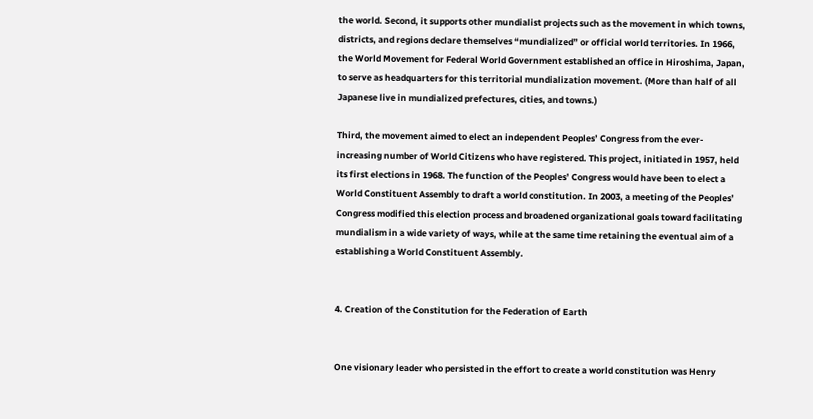the world. Second, it supports other mundialist projects such as the movement in which towns, districts, and regions declare themselves “mundialized” or official world territories. In 1966, the World Movement for Federal World Government established an office in Hiroshima, Japan, to serve as headquarters for this territorial mundialization movement. (More than half of all Japanese live in mundialized prefectures, cities, and towns.)

Third, the movement aimed to elect an independent Peoples’ Congress from the ever-increasing number of World Citizens who have registered. This project, initiated in 1957, held its first elections in 1968. The function of the Peoples’ Congress would have been to elect a World Constituent Assembly to draft a world constitution. In 2003, a meeting of the Peoples’ Congress modified this election process and broadened organizational goals toward facilitating mundialism in a wide variety of ways, while at the same time retaining the eventual aim of a establishing a World Constituent Assembly.


4. Creation of the Constitution for the Federation of Earth


One visionary leader who persisted in the effort to create a world constitution was Henry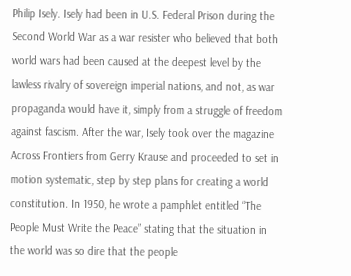Philip Isely. Isely had been in U.S. Federal Prison during the Second World War as a war resister who believed that both world wars had been caused at the deepest level by the lawless rivalry of sovereign imperial nations, and not, as war propaganda would have it, simply from a struggle of freedom against fascism. After the war, Isely took over the magazine Across Frontiers from Gerry Krause and proceeded to set in motion systematic, step by step plans for creating a world constitution. In 1950, he wrote a pamphlet entitled “The People Must Write the Peace” stating that the situation in the world was so dire that the people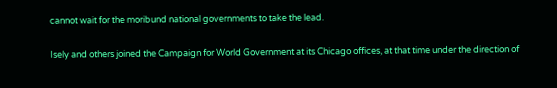cannot wait for the moribund national governments to take the lead.

Isely and others joined the Campaign for World Government at its Chicago offices, at that time under the direction of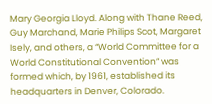Mary Georgia Lloyd. Along with Thane Reed, Guy Marchand, Marie Philips Scot, Margaret Isely, and others, a “World Committee for a World Constitutional Convention” was formed which, by 1961, established its headquarters in Denver, Colorado.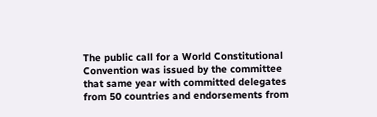The public call for a World Constitutional Convention was issued by the committee that same year with committed delegates from 50 countries and endorsements from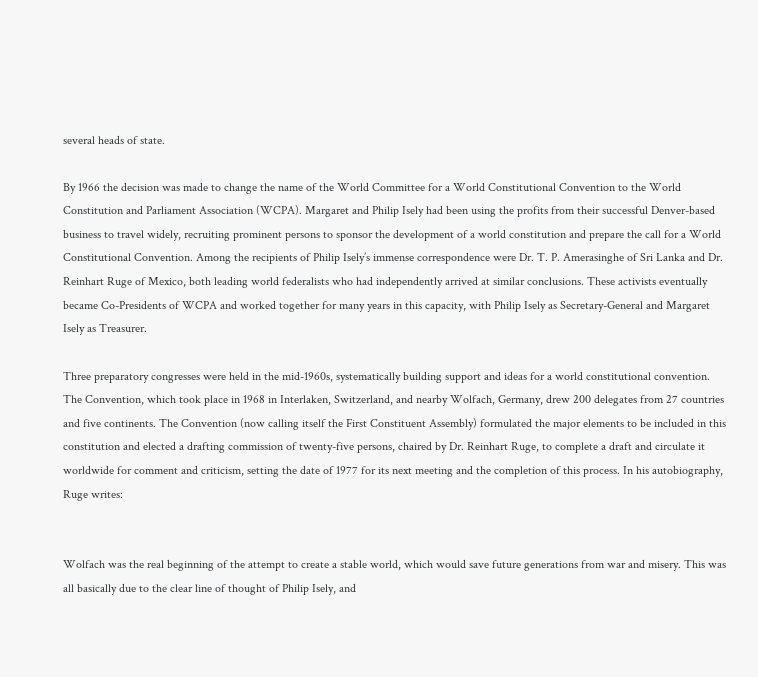several heads of state.

By 1966 the decision was made to change the name of the World Committee for a World Constitutional Convention to the World Constitution and Parliament Association (WCPA). Margaret and Philip Isely had been using the profits from their successful Denver-based business to travel widely, recruiting prominent persons to sponsor the development of a world constitution and prepare the call for a World Constitutional Convention. Among the recipients of Philip Isely’s immense correspondence were Dr. T. P. Amerasinghe of Sri Lanka and Dr. Reinhart Ruge of Mexico, both leading world federalists who had independently arrived at similar conclusions. These activists eventually became Co-Presidents of WCPA and worked together for many years in this capacity, with Philip Isely as Secretary-General and Margaret Isely as Treasurer.

Three preparatory congresses were held in the mid-1960s, systematically building support and ideas for a world constitutional convention. The Convention, which took place in 1968 in Interlaken, Switzerland, and nearby Wolfach, Germany, drew 200 delegates from 27 countries and five continents. The Convention (now calling itself the First Constituent Assembly) formulated the major elements to be included in this constitution and elected a drafting commission of twenty-five persons, chaired by Dr. Reinhart Ruge, to complete a draft and circulate it worldwide for comment and criticism, setting the date of 1977 for its next meeting and the completion of this process. In his autobiography, Ruge writes:


Wolfach was the real beginning of the attempt to create a stable world, which would save future generations from war and misery. This was all basically due to the clear line of thought of Philip Isely, and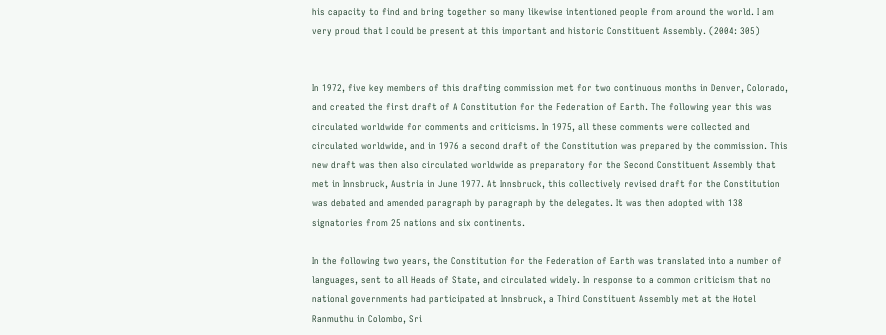his capacity to find and bring together so many likewise intentioned people from around the world. I am very proud that I could be present at this important and historic Constituent Assembly. (2004: 305)


In 1972, five key members of this drafting commission met for two continuous months in Denver, Colorado, and created the first draft of A Constitution for the Federation of Earth. The following year this was circulated worldwide for comments and criticisms. In 1975, all these comments were collected and circulated worldwide, and in 1976 a second draft of the Constitution was prepared by the commission. This new draft was then also circulated worldwide as preparatory for the Second Constituent Assembly that met in Innsbruck, Austria in June 1977. At Innsbruck, this collectively revised draft for the Constitution was debated and amended paragraph by paragraph by the delegates. It was then adopted with 138 signatories from 25 nations and six continents.

In the following two years, the Constitution for the Federation of Earth was translated into a number of languages, sent to all Heads of State, and circulated widely. In response to a common criticism that no national governments had participated at Innsbruck, a Third Constituent Assembly met at the Hotel Ranmuthu in Colombo, Sri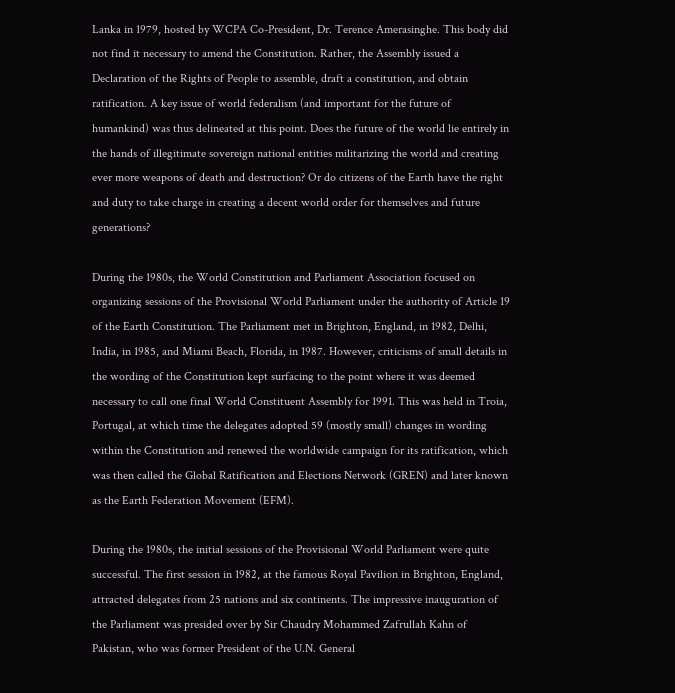Lanka in 1979, hosted by WCPA Co-President, Dr. Terence Amerasinghe. This body did not find it necessary to amend the Constitution. Rather, the Assembly issued a Declaration of the Rights of People to assemble, draft a constitution, and obtain ratification. A key issue of world federalism (and important for the future of humankind) was thus delineated at this point. Does the future of the world lie entirely in the hands of illegitimate sovereign national entities militarizing the world and creating ever more weapons of death and destruction? Or do citizens of the Earth have the right and duty to take charge in creating a decent world order for themselves and future generations?

During the 1980s, the World Constitution and Parliament Association focused on organizing sessions of the Provisional World Parliament under the authority of Article 19 of the Earth Constitution. The Parliament met in Brighton, England, in 1982, Delhi, India, in 1985, and Miami Beach, Florida, in 1987. However, criticisms of small details in the wording of the Constitution kept surfacing to the point where it was deemed necessary to call one final World Constituent Assembly for 1991. This was held in Troia, Portugal, at which time the delegates adopted 59 (mostly small) changes in wording within the Constitution and renewed the worldwide campaign for its ratification, which was then called the Global Ratification and Elections Network (GREN) and later known as the Earth Federation Movement (EFM).

During the 1980s, the initial sessions of the Provisional World Parliament were quite successful. The first session in 1982, at the famous Royal Pavilion in Brighton, England, attracted delegates from 25 nations and six continents. The impressive inauguration of the Parliament was presided over by Sir Chaudry Mohammed Zafrullah Kahn of Pakistan, who was former President of the U.N. General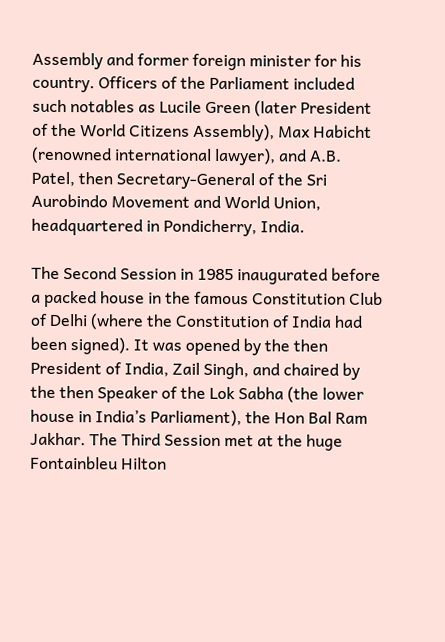Assembly and former foreign minister for his country. Officers of the Parliament included such notables as Lucile Green (later President of the World Citizens Assembly), Max Habicht (renowned international lawyer), and A.B. Patel, then Secretary-General of the Sri Aurobindo Movement and World Union, headquartered in Pondicherry, India.

The Second Session in 1985 inaugurated before a packed house in the famous Constitution Club of Delhi (where the Constitution of India had been signed). It was opened by the then President of India, Zail Singh, and chaired by the then Speaker of the Lok Sabha (the lower house in India’s Parliament), the Hon Bal Ram Jakhar. The Third Session met at the huge Fontainbleu Hilton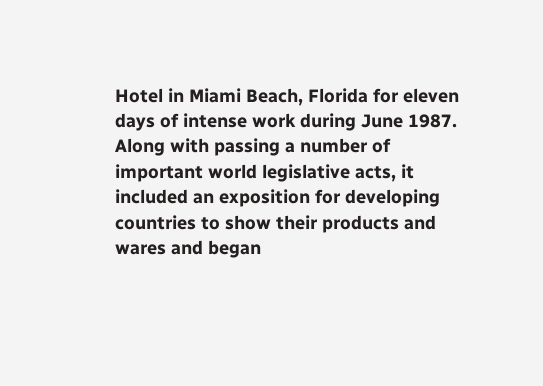Hotel in Miami Beach, Florida for eleven days of intense work during June 1987. Along with passing a number of important world legislative acts, it included an exposition for developing countries to show their products and wares and began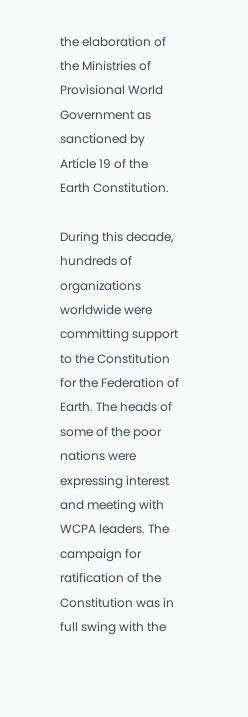the elaboration of the Ministries of Provisional World Government as sanctioned by Article 19 of the Earth Constitution.

During this decade, hundreds of organizations worldwide were committing support to the Constitution for the Federation of Earth. The heads of some of the poor nations were expressing interest and meeting with WCPA leaders. The campaign for ratification of the Constitution was in full swing with the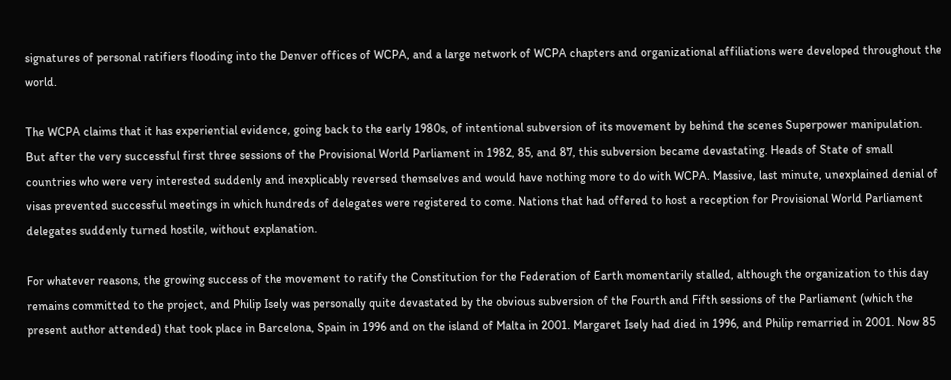signatures of personal ratifiers flooding into the Denver offices of WCPA, and a large network of WCPA chapters and organizational affiliations were developed throughout the world.

The WCPA claims that it has experiential evidence, going back to the early 1980s, of intentional subversion of its movement by behind the scenes Superpower manipulation. But after the very successful first three sessions of the Provisional World Parliament in 1982, 85, and 87, this subversion became devastating. Heads of State of small countries who were very interested suddenly and inexplicably reversed themselves and would have nothing more to do with WCPA. Massive, last minute, unexplained denial of visas prevented successful meetings in which hundreds of delegates were registered to come. Nations that had offered to host a reception for Provisional World Parliament delegates suddenly turned hostile, without explanation.

For whatever reasons, the growing success of the movement to ratify the Constitution for the Federation of Earth momentarily stalled, although the organization to this day remains committed to the project, and Philip Isely was personally quite devastated by the obvious subversion of the Fourth and Fifth sessions of the Parliament (which the present author attended) that took place in Barcelona, Spain in 1996 and on the island of Malta in 2001. Margaret Isely had died in 1996, and Philip remarried in 2001. Now 85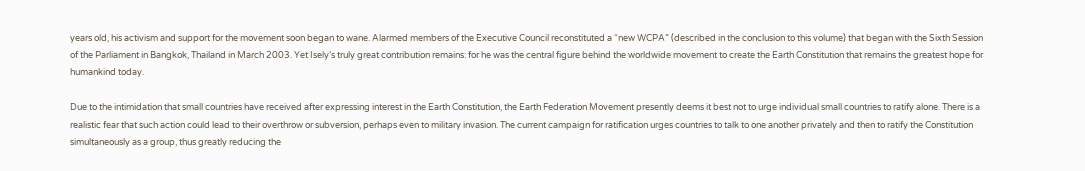years old, his activism and support for the movement soon began to wane. Alarmed members of the Executive Council reconstituted a “new WCPA” (described in the conclusion to this volume) that began with the Sixth Session of the Parliament in Bangkok, Thailand in March 2003. Yet Isely’s truly great contribution remains: for he was the central figure behind the worldwide movement to create the Earth Constitution that remains the greatest hope for humankind today.

Due to the intimidation that small countries have received after expressing interest in the Earth Constitution, the Earth Federation Movement presently deems it best not to urge individual small countries to ratify alone. There is a realistic fear that such action could lead to their overthrow or subversion, perhaps even to military invasion. The current campaign for ratification urges countries to talk to one another privately and then to ratify the Constitution simultaneously as a group, thus greatly reducing the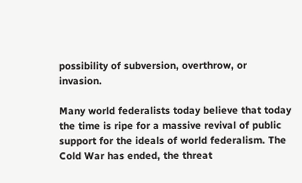possibility of subversion, overthrow, or invasion.

Many world federalists today believe that today the time is ripe for a massive revival of public support for the ideals of world federalism. The Cold War has ended, the threat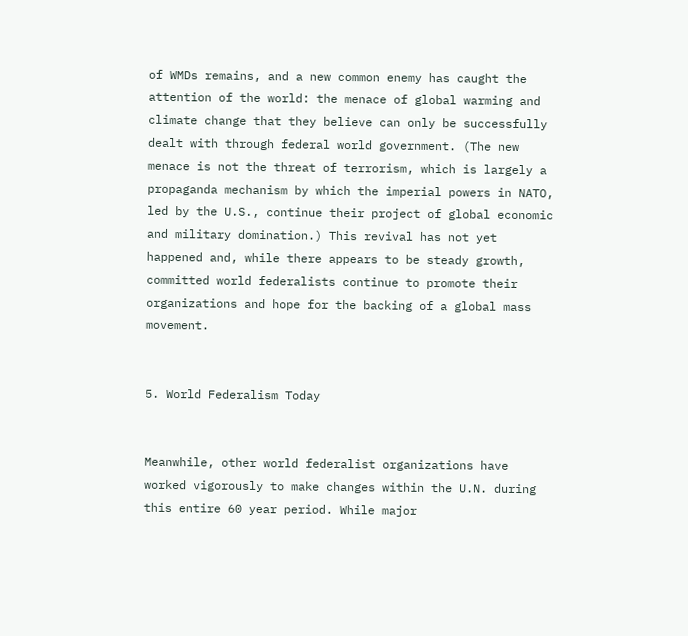of WMDs remains, and a new common enemy has caught the attention of the world: the menace of global warming and climate change that they believe can only be successfully dealt with through federal world government. (The new menace is not the threat of terrorism, which is largely a propaganda mechanism by which the imperial powers in NATO, led by the U.S., continue their project of global economic and military domination.) This revival has not yet happened and, while there appears to be steady growth, committed world federalists continue to promote their organizations and hope for the backing of a global mass movement.


5. World Federalism Today


Meanwhile, other world federalist organizations have worked vigorously to make changes within the U.N. during this entire 60 year period. While major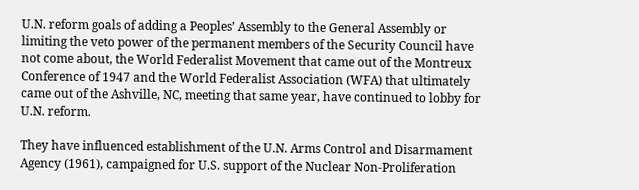U.N. reform goals of adding a Peoples’ Assembly to the General Assembly or limiting the veto power of the permanent members of the Security Council have not come about, the World Federalist Movement that came out of the Montreux Conference of 1947 and the World Federalist Association (WFA) that ultimately came out of the Ashville, NC, meeting that same year, have continued to lobby for U.N. reform.

They have influenced establishment of the U.N. Arms Control and Disarmament Agency (1961), campaigned for U.S. support of the Nuclear Non-Proliferation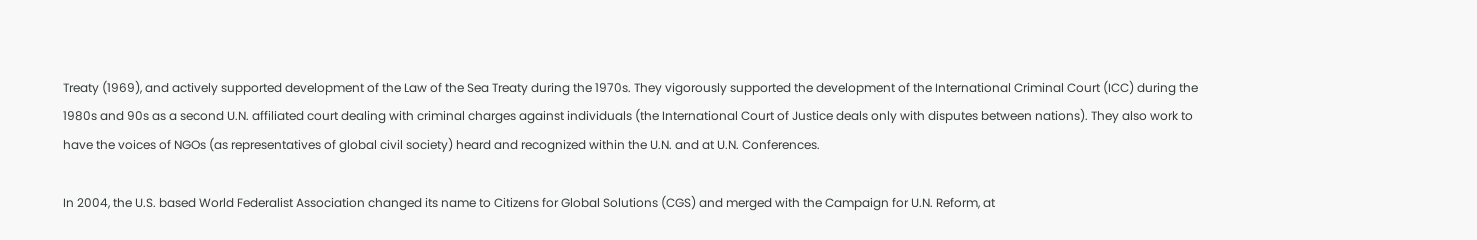Treaty (1969), and actively supported development of the Law of the Sea Treaty during the 1970s. They vigorously supported the development of the International Criminal Court (ICC) during the 1980s and 90s as a second U.N. affiliated court dealing with criminal charges against individuals (the International Court of Justice deals only with disputes between nations). They also work to have the voices of NGOs (as representatives of global civil society) heard and recognized within the U.N. and at U.N. Conferences.

In 2004, the U.S. based World Federalist Association changed its name to Citizens for Global Solutions (CGS) and merged with the Campaign for U.N. Reform, at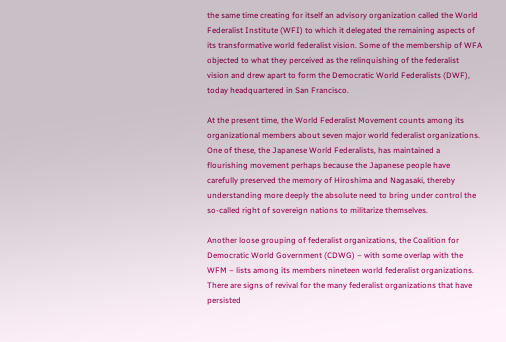the same time creating for itself an advisory organization called the World Federalist Institute (WFI) to which it delegated the remaining aspects of its transformative world federalist vision. Some of the membership of WFA objected to what they perceived as the relinquishing of the federalist vision and drew apart to form the Democratic World Federalists (DWF), today headquartered in San Francisco.

At the present time, the World Federalist Movement counts among its organizational members about seven major world federalist organizations. One of these, the Japanese World Federalists, has maintained a flourishing movement perhaps because the Japanese people have carefully preserved the memory of Hiroshima and Nagasaki, thereby understanding more deeply the absolute need to bring under control the so-called right of sovereign nations to militarize themselves.

Another loose grouping of federalist organizations, the Coalition for Democratic World Government (CDWG) – with some overlap with the WFM – lists among its members nineteen world federalist organizations. There are signs of revival for the many federalist organizations that have persisted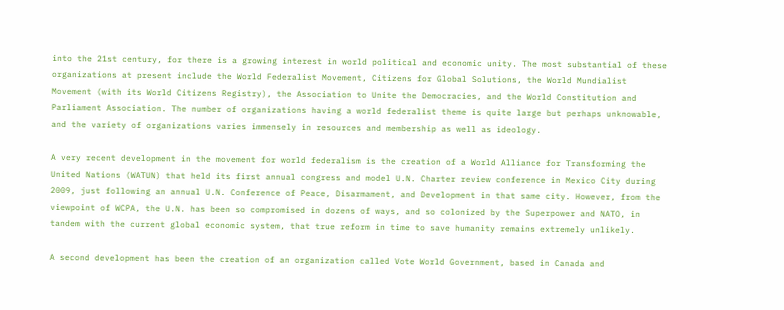into the 21st century, for there is a growing interest in world political and economic unity. The most substantial of these organizations at present include the World Federalist Movement, Citizens for Global Solutions, the World Mundialist Movement (with its World Citizens Registry), the Association to Unite the Democracies, and the World Constitution and Parliament Association. The number of organizations having a world federalist theme is quite large but perhaps unknowable, and the variety of organizations varies immensely in resources and membership as well as ideology.

A very recent development in the movement for world federalism is the creation of a World Alliance for Transforming the United Nations (WATUN) that held its first annual congress and model U.N. Charter review conference in Mexico City during 2009, just following an annual U.N. Conference of Peace, Disarmament, and Development in that same city. However, from the viewpoint of WCPA, the U.N. has been so compromised in dozens of ways, and so colonized by the Superpower and NATO, in tandem with the current global economic system, that true reform in time to save humanity remains extremely unlikely.

A second development has been the creation of an organization called Vote World Government, based in Canada and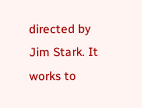directed by Jim Stark. It works to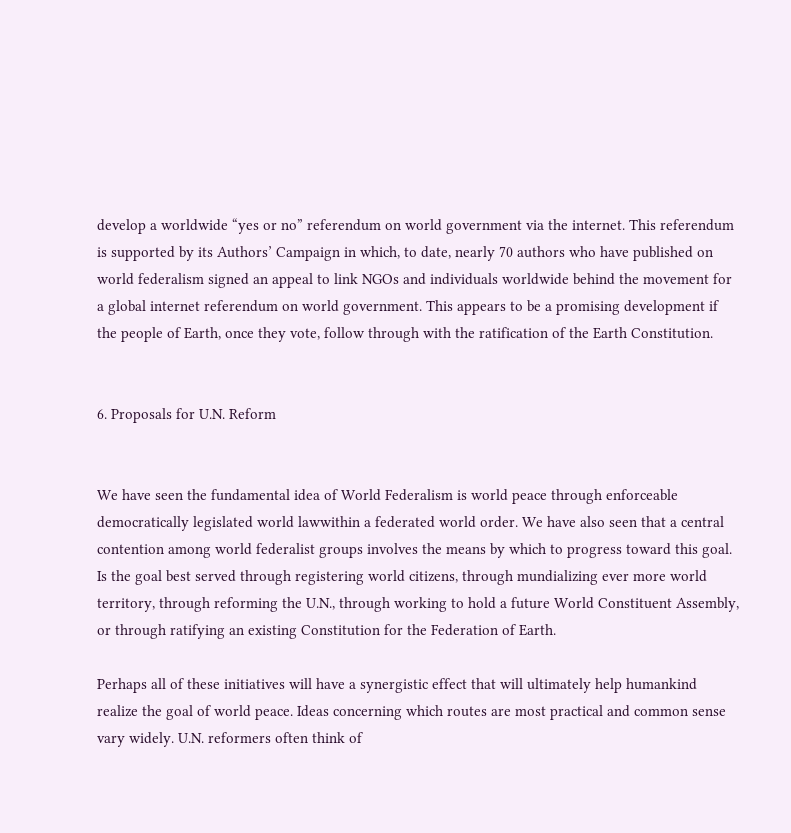develop a worldwide “yes or no” referendum on world government via the internet. This referendum is supported by its Authors’ Campaign in which, to date, nearly 70 authors who have published on world federalism signed an appeal to link NGOs and individuals worldwide behind the movement for a global internet referendum on world government. This appears to be a promising development if the people of Earth, once they vote, follow through with the ratification of the Earth Constitution.


6. Proposals for U.N. Reform


We have seen the fundamental idea of World Federalism is world peace through enforceable democratically legislated world lawwithin a federated world order. We have also seen that a central contention among world federalist groups involves the means by which to progress toward this goal. Is the goal best served through registering world citizens, through mundializing ever more world territory, through reforming the U.N., through working to hold a future World Constituent Assembly, or through ratifying an existing Constitution for the Federation of Earth.

Perhaps all of these initiatives will have a synergistic effect that will ultimately help humankind realize the goal of world peace. Ideas concerning which routes are most practical and common sense vary widely. U.N. reformers often think of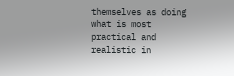themselves as doing what is most practical and realistic in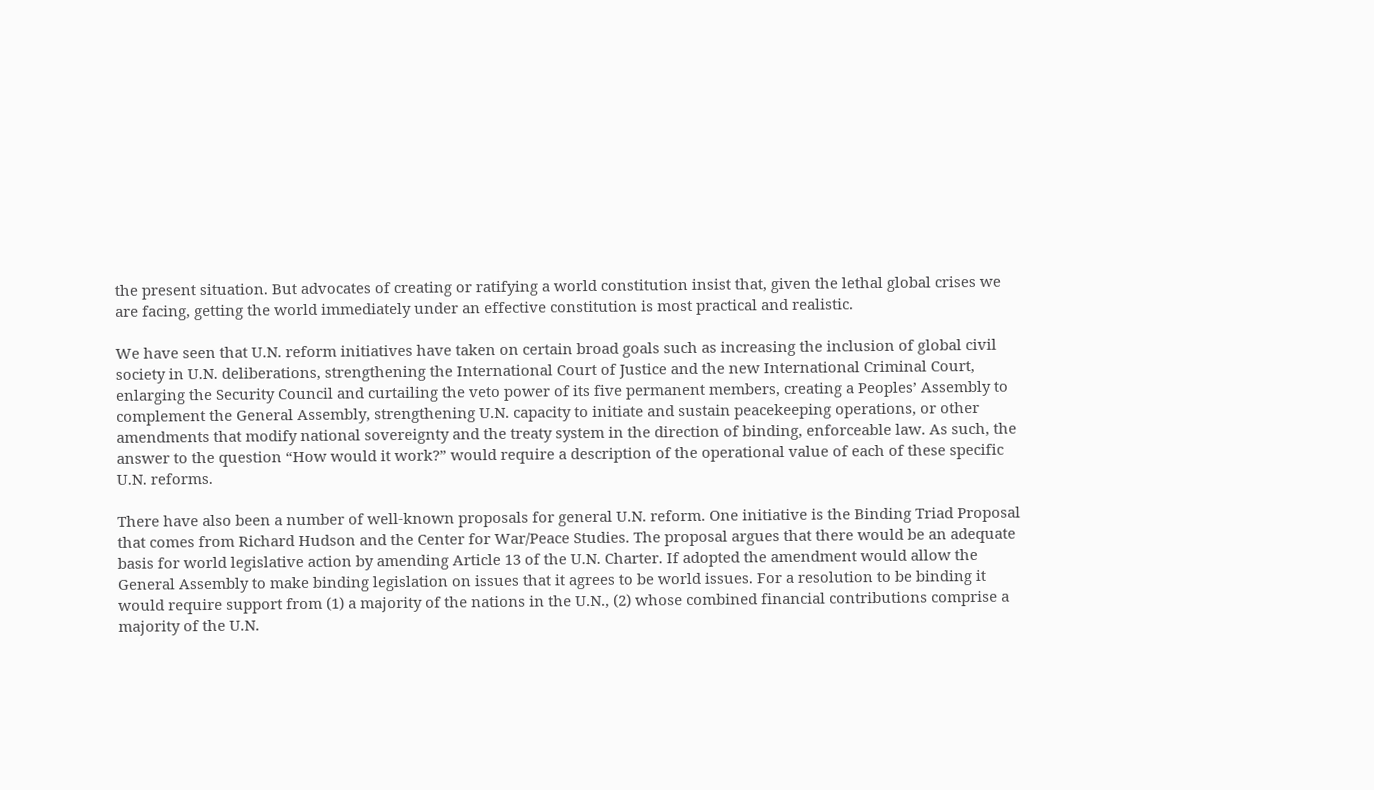the present situation. But advocates of creating or ratifying a world constitution insist that, given the lethal global crises we are facing, getting the world immediately under an effective constitution is most practical and realistic.

We have seen that U.N. reform initiatives have taken on certain broad goals such as increasing the inclusion of global civil society in U.N. deliberations, strengthening the International Court of Justice and the new International Criminal Court, enlarging the Security Council and curtailing the veto power of its five permanent members, creating a Peoples’ Assembly to complement the General Assembly, strengthening U.N. capacity to initiate and sustain peacekeeping operations, or other amendments that modify national sovereignty and the treaty system in the direction of binding, enforceable law. As such, the answer to the question “How would it work?” would require a description of the operational value of each of these specific U.N. reforms.

There have also been a number of well-known proposals for general U.N. reform. One initiative is the Binding Triad Proposal that comes from Richard Hudson and the Center for War/Peace Studies. The proposal argues that there would be an adequate basis for world legislative action by amending Article 13 of the U.N. Charter. If adopted the amendment would allow the General Assembly to make binding legislation on issues that it agrees to be world issues. For a resolution to be binding it would require support from (1) a majority of the nations in the U.N., (2) whose combined financial contributions comprise a majority of the U.N.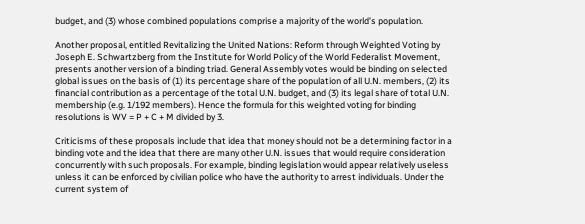budget, and (3) whose combined populations comprise a majority of the world’s population.

Another proposal, entitled Revitalizing the United Nations: Reform through Weighted Voting by Joseph E. Schwartzberg from the Institute for World Policy of the World Federalist Movement, presents another version of a binding triad. General Assembly votes would be binding on selected global issues on the basis of (1) its percentage share of the population of all U.N. members, (2) its financial contribution as a percentage of the total U.N. budget, and (3) its legal share of total U.N. membership (e.g. 1/192 members). Hence the formula for this weighted voting for binding resolutions is WV = P + C + M divided by 3.

Criticisms of these proposals include that idea that money should not be a determining factor in a binding vote and the idea that there are many other U.N. issues that would require consideration concurrently with such proposals. For example, binding legislation would appear relatively useless unless it can be enforced by civilian police who have the authority to arrest individuals. Under the current system of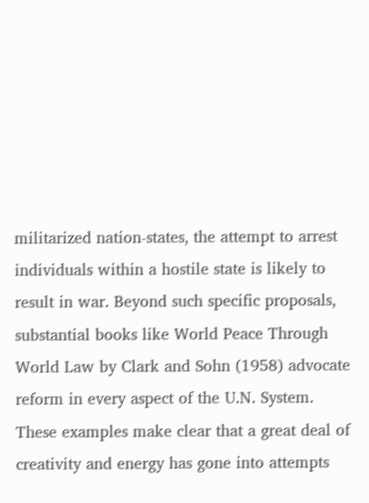militarized nation-states, the attempt to arrest individuals within a hostile state is likely to result in war. Beyond such specific proposals, substantial books like World Peace Through World Law by Clark and Sohn (1958) advocate reform in every aspect of the U.N. System. These examples make clear that a great deal of creativity and energy has gone into attempts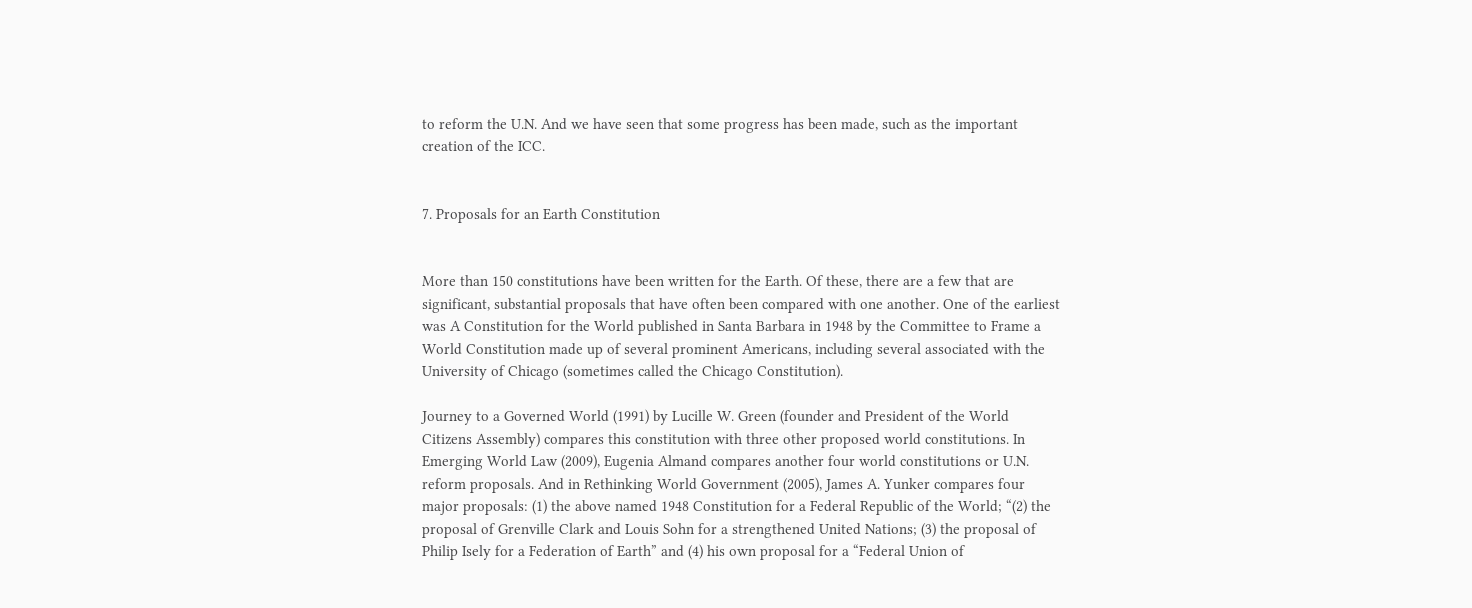to reform the U.N. And we have seen that some progress has been made, such as the important creation of the ICC.


7. Proposals for an Earth Constitution


More than 150 constitutions have been written for the Earth. Of these, there are a few that are significant, substantial proposals that have often been compared with one another. One of the earliest was A Constitution for the World published in Santa Barbara in 1948 by the Committee to Frame a World Constitution made up of several prominent Americans, including several associated with the University of Chicago (sometimes called the Chicago Constitution).

Journey to a Governed World (1991) by Lucille W. Green (founder and President of the World Citizens Assembly) compares this constitution with three other proposed world constitutions. In Emerging World Law (2009), Eugenia Almand compares another four world constitutions or U.N. reform proposals. And in Rethinking World Government (2005), James A. Yunker compares four major proposals: (1) the above named 1948 Constitution for a Federal Republic of the World; “(2) the proposal of Grenville Clark and Louis Sohn for a strengthened United Nations; (3) the proposal of Philip Isely for a Federation of Earth” and (4) his own proposal for a “Federal Union of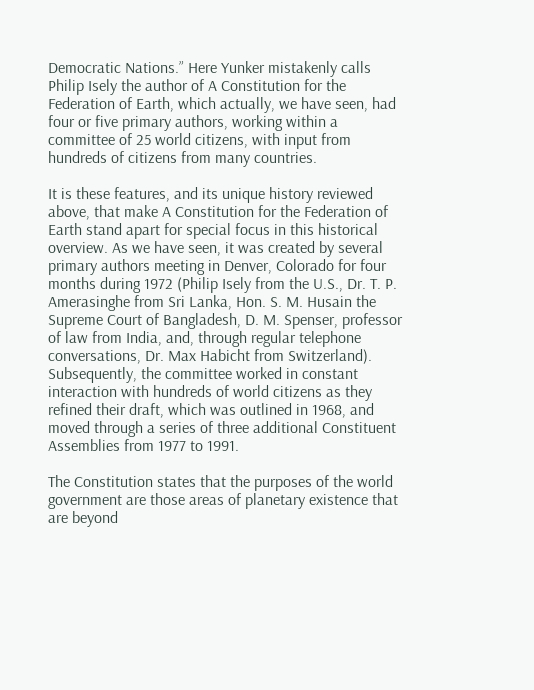Democratic Nations.” Here Yunker mistakenly calls Philip Isely the author of A Constitution for the Federation of Earth, which actually, we have seen, had four or five primary authors, working within a committee of 25 world citizens, with input from hundreds of citizens from many countries.

It is these features, and its unique history reviewed above, that make A Constitution for the Federation of Earth stand apart for special focus in this historical overview. As we have seen, it was created by several primary authors meeting in Denver, Colorado for four months during 1972 (Philip Isely from the U.S., Dr. T. P. Amerasinghe from Sri Lanka, Hon. S. M. Husain the Supreme Court of Bangladesh, D. M. Spenser, professor of law from India, and, through regular telephone conversations, Dr. Max Habicht from Switzerland). Subsequently, the committee worked in constant interaction with hundreds of world citizens as they refined their draft, which was outlined in 1968, and moved through a series of three additional Constituent Assemblies from 1977 to 1991.

The Constitution states that the purposes of the world government are those areas of planetary existence that are beyond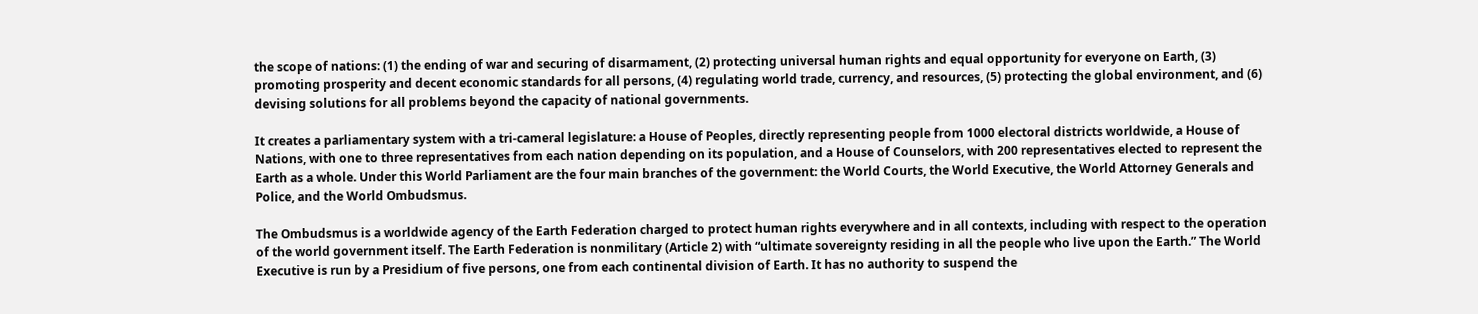the scope of nations: (1) the ending of war and securing of disarmament, (2) protecting universal human rights and equal opportunity for everyone on Earth, (3) promoting prosperity and decent economic standards for all persons, (4) regulating world trade, currency, and resources, (5) protecting the global environment, and (6) devising solutions for all problems beyond the capacity of national governments.

It creates a parliamentary system with a tri-cameral legislature: a House of Peoples, directly representing people from 1000 electoral districts worldwide, a House of Nations, with one to three representatives from each nation depending on its population, and a House of Counselors, with 200 representatives elected to represent the Earth as a whole. Under this World Parliament are the four main branches of the government: the World Courts, the World Executive, the World Attorney Generals and Police, and the World Ombudsmus.

The Ombudsmus is a worldwide agency of the Earth Federation charged to protect human rights everywhere and in all contexts, including with respect to the operation of the world government itself. The Earth Federation is nonmilitary (Article 2) with “ultimate sovereignty residing in all the people who live upon the Earth.” The World Executive is run by a Presidium of five persons, one from each continental division of Earth. It has no authority to suspend the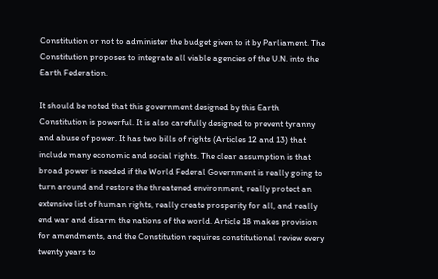Constitution or not to administer the budget given to it by Parliament. The Constitution proposes to integrate all viable agencies of the U.N. into the Earth Federation.

It should be noted that this government designed by this Earth Constitution is powerful. It is also carefully designed to prevent tyranny and abuse of power. It has two bills of rights (Articles 12 and 13) that include many economic and social rights. The clear assumption is that broad power is needed if the World Federal Government is really going to turn around and restore the threatened environment, really protect an extensive list of human rights, really create prosperity for all, and really end war and disarm the nations of the world. Article 18 makes provision for amendments, and the Constitution requires constitutional review every twenty years to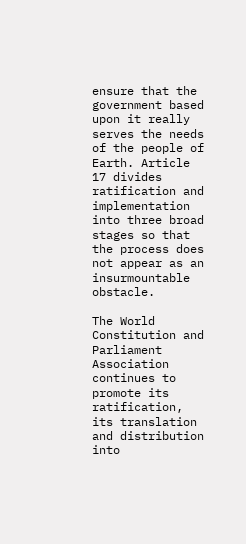ensure that the government based upon it really serves the needs of the people of Earth. Article 17 divides ratification and implementation into three broad stages so that the process does not appear as an insurmountable obstacle.

The World Constitution and Parliament Association continues to promote its ratification, its translation and distribution into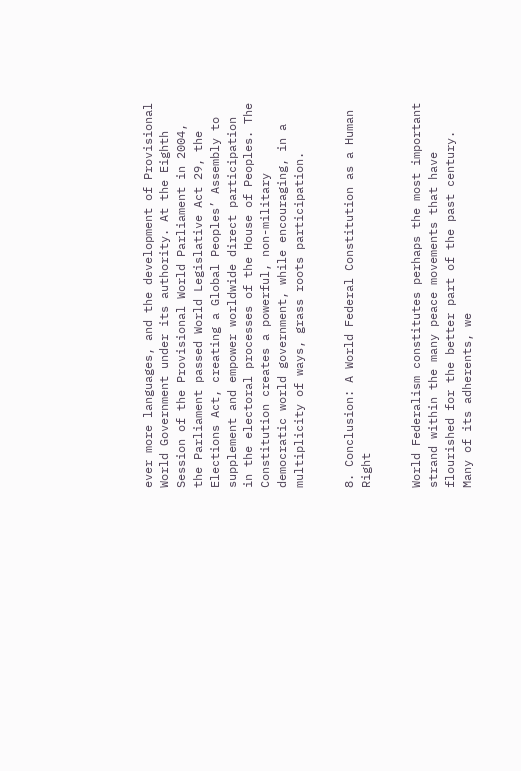ever more languages, and the development of Provisional World Government under its authority. At the Eighth Session of the Provisional World Parliament in 2004, the Parliament passed World Legislative Act 29, the Elections Act, creating a Global Peoples’ Assembly to supplement and empower worldwide direct participation in the electoral processes of the House of Peoples. The Constitution creates a powerful, non-military democratic world government, while encouraging, in a multiplicity of ways, grass roots participation.


8. Conclusion: A World Federal Constitution as a Human Right


World Federalism constitutes perhaps the most important strand within the many peace movements that have flourished for the better part of the past century. Many of its adherents, we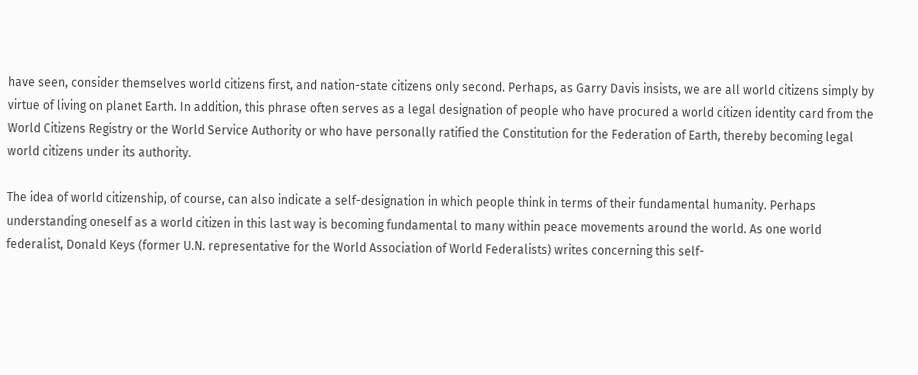have seen, consider themselves world citizens first, and nation-state citizens only second. Perhaps, as Garry Davis insists, we are all world citizens simply by virtue of living on planet Earth. In addition, this phrase often serves as a legal designation of people who have procured a world citizen identity card from the World Citizens Registry or the World Service Authority or who have personally ratified the Constitution for the Federation of Earth, thereby becoming legal world citizens under its authority.

The idea of world citizenship, of course, can also indicate a self-designation in which people think in terms of their fundamental humanity. Perhaps understanding oneself as a world citizen in this last way is becoming fundamental to many within peace movements around the world. As one world federalist, Donald Keys (former U.N. representative for the World Association of World Federalists) writes concerning this self-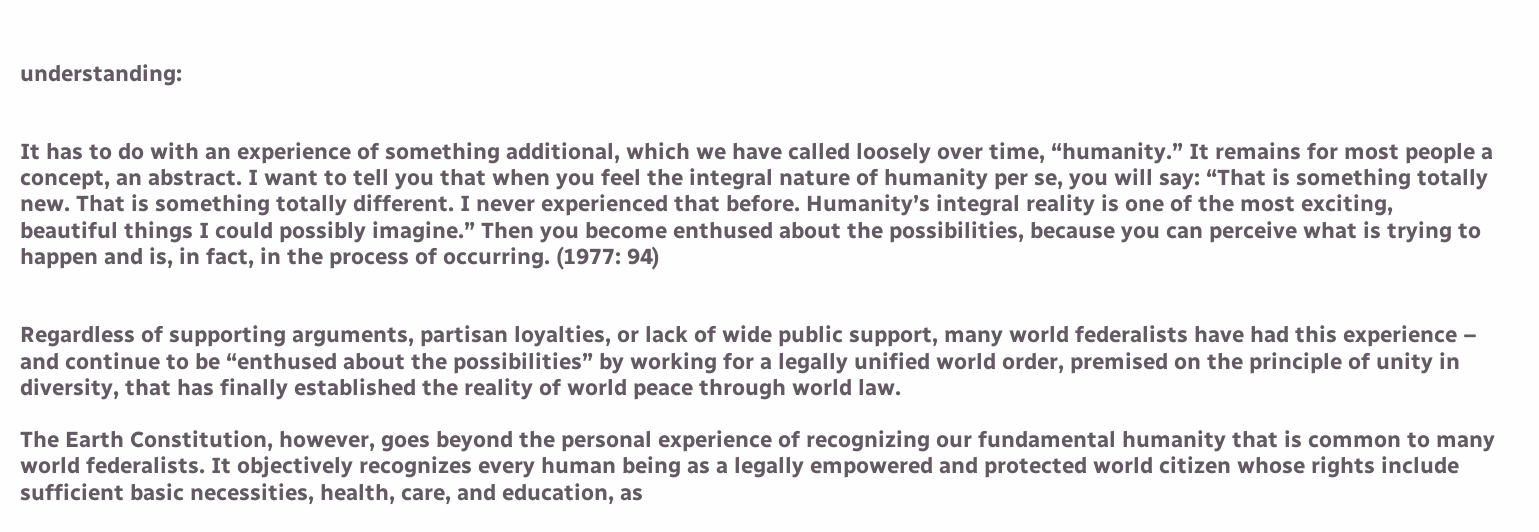understanding:


It has to do with an experience of something additional, which we have called loosely over time, “humanity.” It remains for most people a concept, an abstract. I want to tell you that when you feel the integral nature of humanity per se, you will say: “That is something totally new. That is something totally different. I never experienced that before. Humanity’s integral reality is one of the most exciting, beautiful things I could possibly imagine.” Then you become enthused about the possibilities, because you can perceive what is trying to happen and is, in fact, in the process of occurring. (1977: 94)


Regardless of supporting arguments, partisan loyalties, or lack of wide public support, many world federalists have had this experience – and continue to be “enthused about the possibilities” by working for a legally unified world order, premised on the principle of unity in diversity, that has finally established the reality of world peace through world law.

The Earth Constitution, however, goes beyond the personal experience of recognizing our fundamental humanity that is common to many world federalists. It objectively recognizes every human being as a legally empowered and protected world citizen whose rights include sufficient basic necessities, health, care, and education, as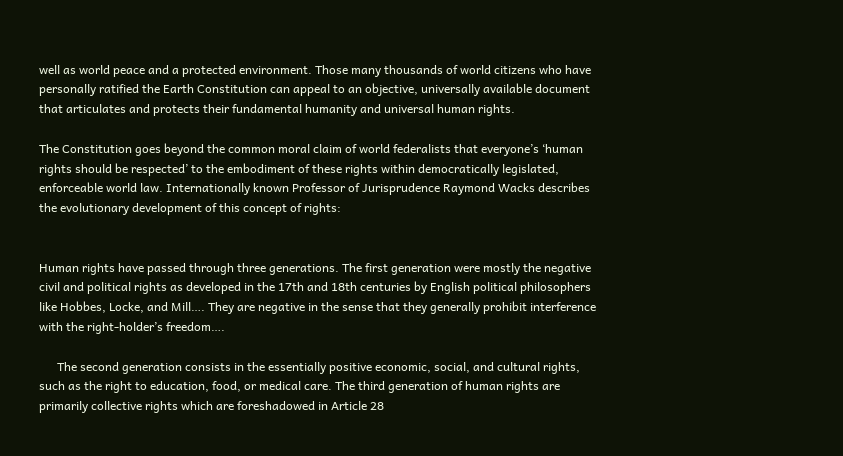well as world peace and a protected environment. Those many thousands of world citizens who have personally ratified the Earth Constitution can appeal to an objective, universally available document that articulates and protects their fundamental humanity and universal human rights.

The Constitution goes beyond the common moral claim of world federalists that everyone’s ‘human rights should be respected’ to the embodiment of these rights within democratically legislated, enforceable world law. Internationally known Professor of Jurisprudence Raymond Wacks describes the evolutionary development of this concept of rights:


Human rights have passed through three generations. The first generation were mostly the negative civil and political rights as developed in the 17th and 18th centuries by English political philosophers like Hobbes, Locke, and Mill…. They are negative in the sense that they generally prohibit interference with the right-holder’s freedom….

      The second generation consists in the essentially positive economic, social, and cultural rights, such as the right to education, food, or medical care. The third generation of human rights are primarily collective rights which are foreshadowed in Article 28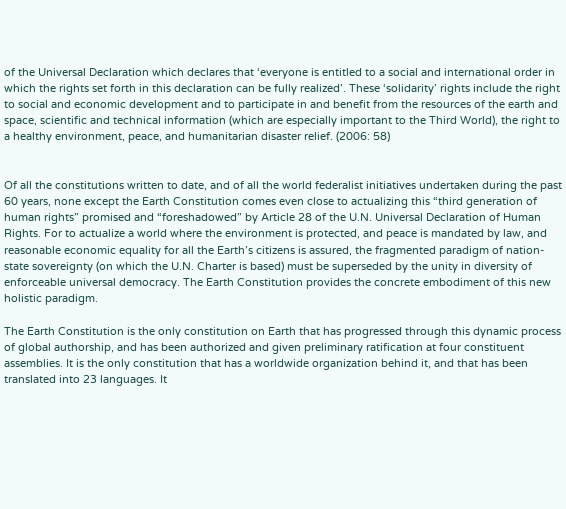of the Universal Declaration which declares that ‘everyone is entitled to a social and international order in which the rights set forth in this declaration can be fully realized’. These ‘solidarity’ rights include the right to social and economic development and to participate in and benefit from the resources of the earth and space, scientific and technical information (which are especially important to the Third World), the right to a healthy environment, peace, and humanitarian disaster relief. (2006: 58)


Of all the constitutions written to date, and of all the world federalist initiatives undertaken during the past 60 years, none except the Earth Constitution comes even close to actualizing this “third generation of human rights” promised and “foreshadowed” by Article 28 of the U.N. Universal Declaration of Human Rights. For to actualize a world where the environment is protected, and peace is mandated by law, and reasonable economic equality for all the Earth’s citizens is assured, the fragmented paradigm of nation-state sovereignty (on which the U.N. Charter is based) must be superseded by the unity in diversity of enforceable universal democracy. The Earth Constitution provides the concrete embodiment of this new holistic paradigm.

The Earth Constitution is the only constitution on Earth that has progressed through this dynamic process of global authorship, and has been authorized and given preliminary ratification at four constituent assemblies. It is the only constitution that has a worldwide organization behind it, and that has been translated into 23 languages. It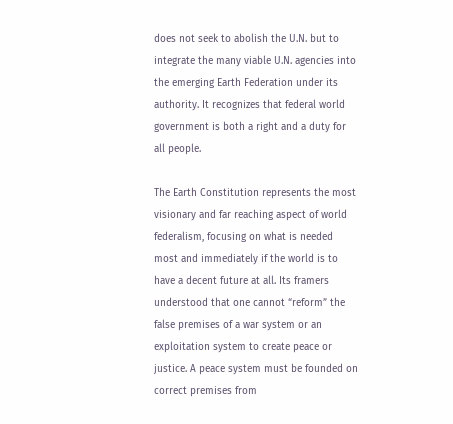does not seek to abolish the U.N. but to integrate the many viable U.N. agencies into the emerging Earth Federation under its authority. It recognizes that federal world government is both a right and a duty for all people.

The Earth Constitution represents the most visionary and far reaching aspect of world federalism, focusing on what is needed most and immediately if the world is to have a decent future at all. Its framers understood that one cannot “reform” the false premises of a war system or an exploitation system to create peace or justice. A peace system must be founded on correct premises from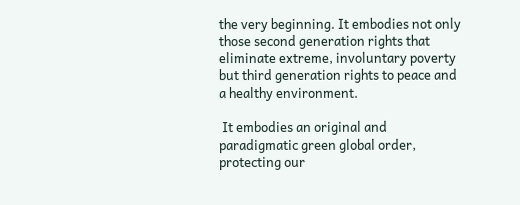the very beginning. It embodies not only those second generation rights that eliminate extreme, involuntary poverty but third generation rights to peace and a healthy environment.

 It embodies an original and paradigmatic green global order, protecting our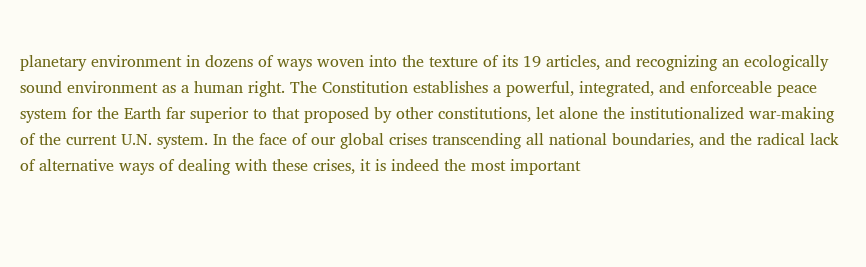planetary environment in dozens of ways woven into the texture of its 19 articles, and recognizing an ecologically sound environment as a human right. The Constitution establishes a powerful, integrated, and enforceable peace system for the Earth far superior to that proposed by other constitutions, let alone the institutionalized war-making of the current U.N. system. In the face of our global crises transcending all national boundaries, and the radical lack of alternative ways of dealing with these crises, it is indeed the most important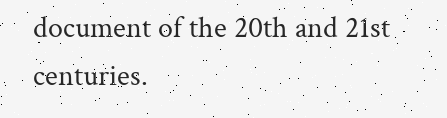document of the 20th and 21st centuries.